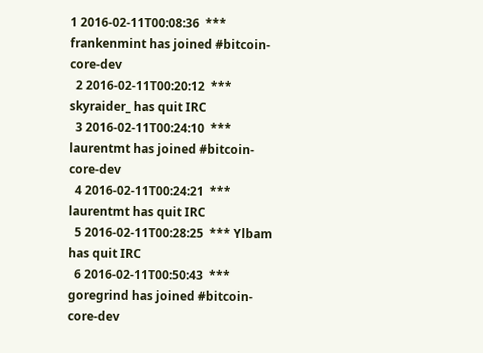1 2016-02-11T00:08:36  *** frankenmint has joined #bitcoin-core-dev
  2 2016-02-11T00:20:12  *** skyraider_ has quit IRC
  3 2016-02-11T00:24:10  *** laurentmt has joined #bitcoin-core-dev
  4 2016-02-11T00:24:21  *** laurentmt has quit IRC
  5 2016-02-11T00:28:25  *** Ylbam has quit IRC
  6 2016-02-11T00:50:43  *** goregrind has joined #bitcoin-core-dev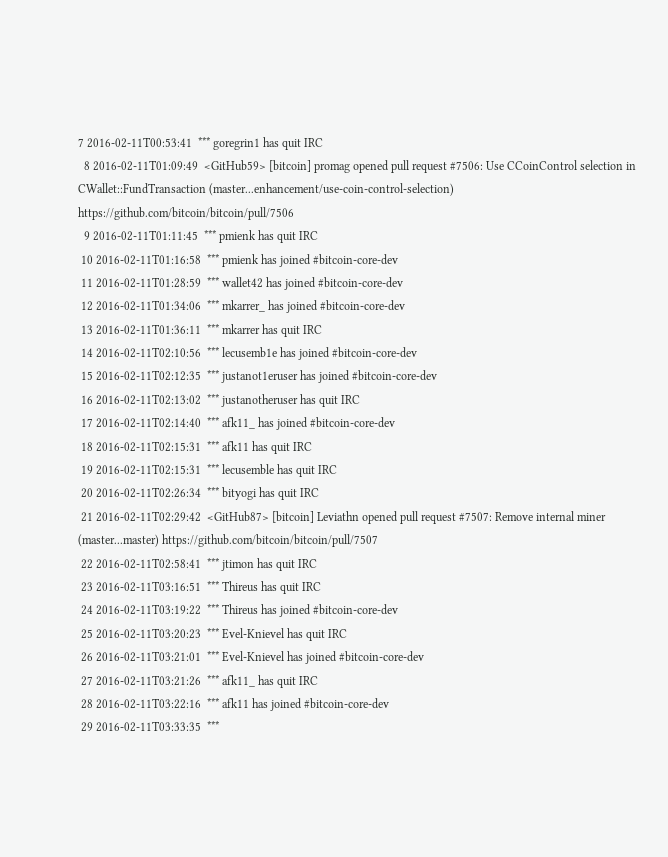7 2016-02-11T00:53:41  *** goregrin1 has quit IRC
  8 2016-02-11T01:09:49  <GitHub59> [bitcoin] promag opened pull request #7506: Use CCoinControl selection in CWallet::FundTransaction (master...enhancement/use-coin-control-selection) https://github.com/bitcoin/bitcoin/pull/7506
  9 2016-02-11T01:11:45  *** pmienk has quit IRC
 10 2016-02-11T01:16:58  *** pmienk has joined #bitcoin-core-dev
 11 2016-02-11T01:28:59  *** wallet42 has joined #bitcoin-core-dev
 12 2016-02-11T01:34:06  *** mkarrer_ has joined #bitcoin-core-dev
 13 2016-02-11T01:36:11  *** mkarrer has quit IRC
 14 2016-02-11T02:10:56  *** lecusemb1e has joined #bitcoin-core-dev
 15 2016-02-11T02:12:35  *** justanot1eruser has joined #bitcoin-core-dev
 16 2016-02-11T02:13:02  *** justanotheruser has quit IRC
 17 2016-02-11T02:14:40  *** afk11_ has joined #bitcoin-core-dev
 18 2016-02-11T02:15:31  *** afk11 has quit IRC
 19 2016-02-11T02:15:31  *** lecusemble has quit IRC
 20 2016-02-11T02:26:34  *** bityogi has quit IRC
 21 2016-02-11T02:29:42  <GitHub87> [bitcoin] Leviathn opened pull request #7507: Remove internal miner (master...master) https://github.com/bitcoin/bitcoin/pull/7507
 22 2016-02-11T02:58:41  *** jtimon has quit IRC
 23 2016-02-11T03:16:51  *** Thireus has quit IRC
 24 2016-02-11T03:19:22  *** Thireus has joined #bitcoin-core-dev
 25 2016-02-11T03:20:23  *** Evel-Knievel has quit IRC
 26 2016-02-11T03:21:01  *** Evel-Knievel has joined #bitcoin-core-dev
 27 2016-02-11T03:21:26  *** afk11_ has quit IRC
 28 2016-02-11T03:22:16  *** afk11 has joined #bitcoin-core-dev
 29 2016-02-11T03:33:35  ***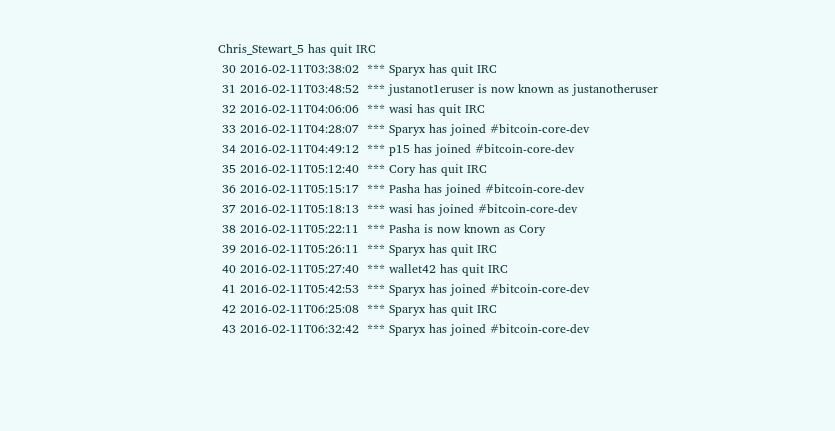Chris_Stewart_5 has quit IRC
 30 2016-02-11T03:38:02  *** Sparyx has quit IRC
 31 2016-02-11T03:48:52  *** justanot1eruser is now known as justanotheruser
 32 2016-02-11T04:06:06  *** wasi has quit IRC
 33 2016-02-11T04:28:07  *** Sparyx has joined #bitcoin-core-dev
 34 2016-02-11T04:49:12  *** p15 has joined #bitcoin-core-dev
 35 2016-02-11T05:12:40  *** Cory has quit IRC
 36 2016-02-11T05:15:17  *** Pasha has joined #bitcoin-core-dev
 37 2016-02-11T05:18:13  *** wasi has joined #bitcoin-core-dev
 38 2016-02-11T05:22:11  *** Pasha is now known as Cory
 39 2016-02-11T05:26:11  *** Sparyx has quit IRC
 40 2016-02-11T05:27:40  *** wallet42 has quit IRC
 41 2016-02-11T05:42:53  *** Sparyx has joined #bitcoin-core-dev
 42 2016-02-11T06:25:08  *** Sparyx has quit IRC
 43 2016-02-11T06:32:42  *** Sparyx has joined #bitcoin-core-dev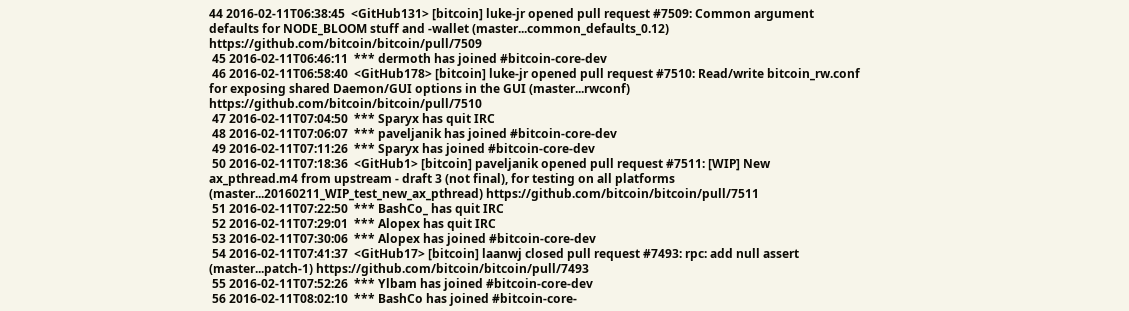44 2016-02-11T06:38:45  <GitHub131> [bitcoin] luke-jr opened pull request #7509: Common argument defaults for NODE_BLOOM stuff and -wallet (master...common_defaults_0.12) https://github.com/bitcoin/bitcoin/pull/7509
 45 2016-02-11T06:46:11  *** dermoth has joined #bitcoin-core-dev
 46 2016-02-11T06:58:40  <GitHub178> [bitcoin] luke-jr opened pull request #7510: Read/write bitcoin_rw.conf for exposing shared Daemon/GUI options in the GUI (master...rwconf) https://github.com/bitcoin/bitcoin/pull/7510
 47 2016-02-11T07:04:50  *** Sparyx has quit IRC
 48 2016-02-11T07:06:07  *** paveljanik has joined #bitcoin-core-dev
 49 2016-02-11T07:11:26  *** Sparyx has joined #bitcoin-core-dev
 50 2016-02-11T07:18:36  <GitHub1> [bitcoin] paveljanik opened pull request #7511: [WIP] New ax_pthread.m4 from upstream - draft 3 (not final), for testing on all platforms (master...20160211_WIP_test_new_ax_pthread) https://github.com/bitcoin/bitcoin/pull/7511
 51 2016-02-11T07:22:50  *** BashCo_ has quit IRC
 52 2016-02-11T07:29:01  *** Alopex has quit IRC
 53 2016-02-11T07:30:06  *** Alopex has joined #bitcoin-core-dev
 54 2016-02-11T07:41:37  <GitHub17> [bitcoin] laanwj closed pull request #7493: rpc: add null assert (master...patch-1) https://github.com/bitcoin/bitcoin/pull/7493
 55 2016-02-11T07:52:26  *** Ylbam has joined #bitcoin-core-dev
 56 2016-02-11T08:02:10  *** BashCo has joined #bitcoin-core-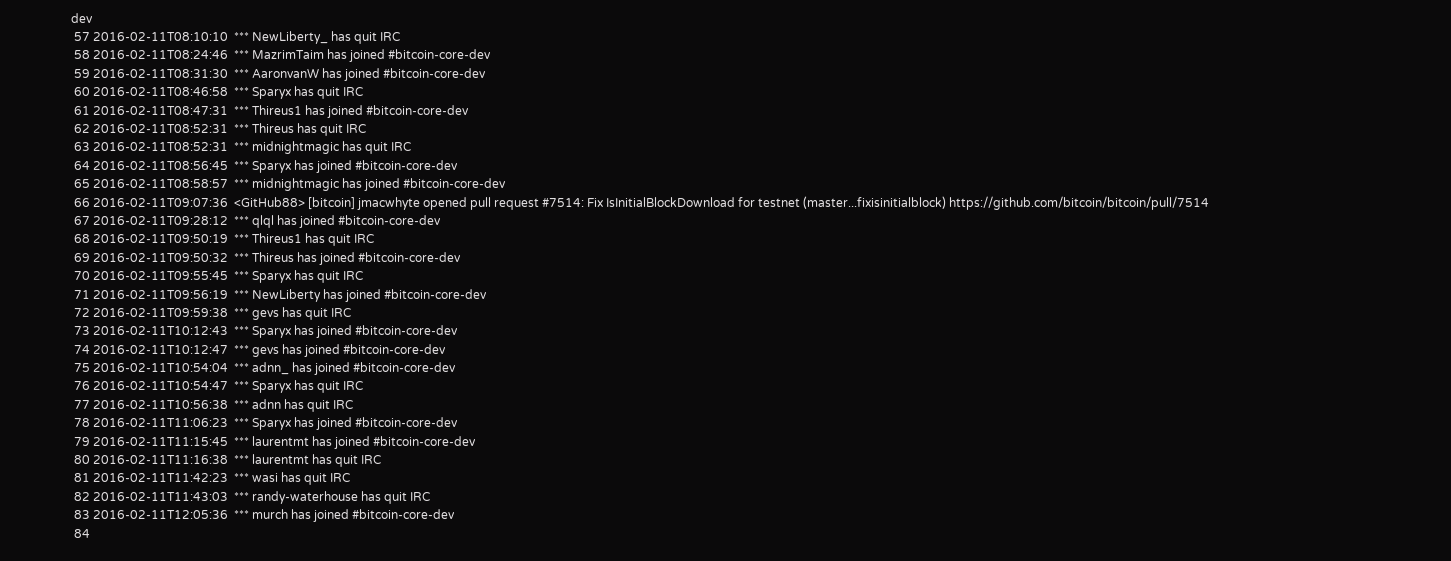dev
 57 2016-02-11T08:10:10  *** NewLiberty_ has quit IRC
 58 2016-02-11T08:24:46  *** MazrimTaim has joined #bitcoin-core-dev
 59 2016-02-11T08:31:30  *** AaronvanW has joined #bitcoin-core-dev
 60 2016-02-11T08:46:58  *** Sparyx has quit IRC
 61 2016-02-11T08:47:31  *** Thireus1 has joined #bitcoin-core-dev
 62 2016-02-11T08:52:31  *** Thireus has quit IRC
 63 2016-02-11T08:52:31  *** midnightmagic has quit IRC
 64 2016-02-11T08:56:45  *** Sparyx has joined #bitcoin-core-dev
 65 2016-02-11T08:58:57  *** midnightmagic has joined #bitcoin-core-dev
 66 2016-02-11T09:07:36  <GitHub88> [bitcoin] jmacwhyte opened pull request #7514: Fix IsInitialBlockDownload for testnet (master...fixisinitialblock) https://github.com/bitcoin/bitcoin/pull/7514
 67 2016-02-11T09:28:12  *** qlql has joined #bitcoin-core-dev
 68 2016-02-11T09:50:19  *** Thireus1 has quit IRC
 69 2016-02-11T09:50:32  *** Thireus has joined #bitcoin-core-dev
 70 2016-02-11T09:55:45  *** Sparyx has quit IRC
 71 2016-02-11T09:56:19  *** NewLiberty has joined #bitcoin-core-dev
 72 2016-02-11T09:59:38  *** gevs has quit IRC
 73 2016-02-11T10:12:43  *** Sparyx has joined #bitcoin-core-dev
 74 2016-02-11T10:12:47  *** gevs has joined #bitcoin-core-dev
 75 2016-02-11T10:54:04  *** adnn_ has joined #bitcoin-core-dev
 76 2016-02-11T10:54:47  *** Sparyx has quit IRC
 77 2016-02-11T10:56:38  *** adnn has quit IRC
 78 2016-02-11T11:06:23  *** Sparyx has joined #bitcoin-core-dev
 79 2016-02-11T11:15:45  *** laurentmt has joined #bitcoin-core-dev
 80 2016-02-11T11:16:38  *** laurentmt has quit IRC
 81 2016-02-11T11:42:23  *** wasi has quit IRC
 82 2016-02-11T11:43:03  *** randy-waterhouse has quit IRC
 83 2016-02-11T12:05:36  *** murch has joined #bitcoin-core-dev
 84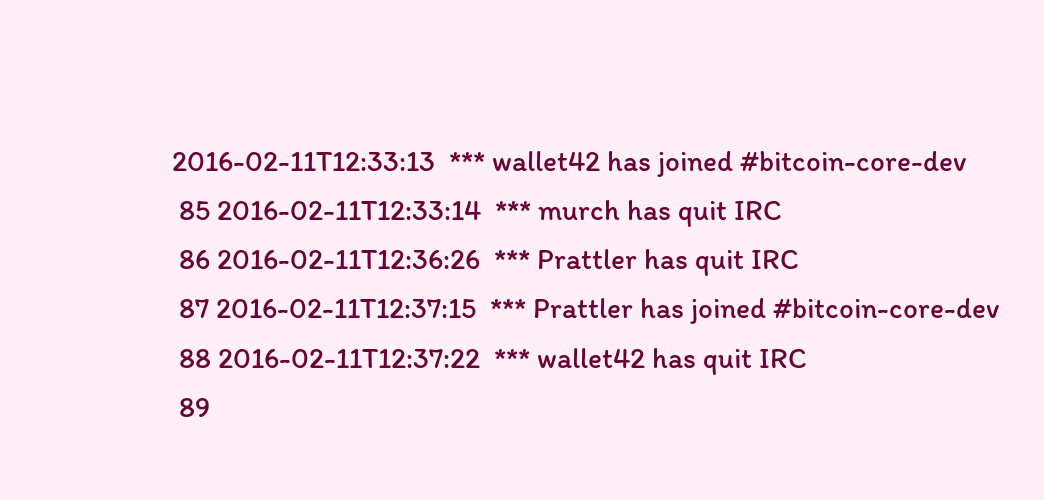2016-02-11T12:33:13  *** wallet42 has joined #bitcoin-core-dev
 85 2016-02-11T12:33:14  *** murch has quit IRC
 86 2016-02-11T12:36:26  *** Prattler has quit IRC
 87 2016-02-11T12:37:15  *** Prattler has joined #bitcoin-core-dev
 88 2016-02-11T12:37:22  *** wallet42 has quit IRC
 89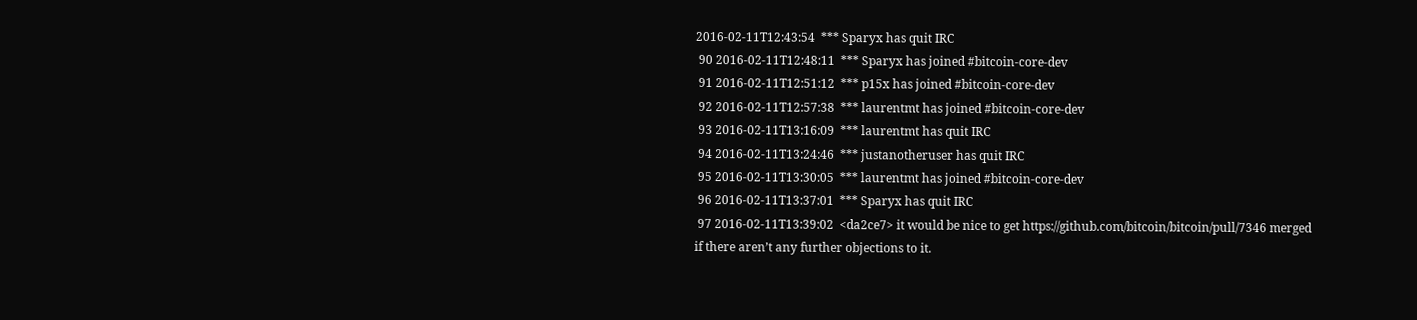2016-02-11T12:43:54  *** Sparyx has quit IRC
 90 2016-02-11T12:48:11  *** Sparyx has joined #bitcoin-core-dev
 91 2016-02-11T12:51:12  *** p15x has joined #bitcoin-core-dev
 92 2016-02-11T12:57:38  *** laurentmt has joined #bitcoin-core-dev
 93 2016-02-11T13:16:09  *** laurentmt has quit IRC
 94 2016-02-11T13:24:46  *** justanotheruser has quit IRC
 95 2016-02-11T13:30:05  *** laurentmt has joined #bitcoin-core-dev
 96 2016-02-11T13:37:01  *** Sparyx has quit IRC
 97 2016-02-11T13:39:02  <da2ce7> it would be nice to get https://github.com/bitcoin/bitcoin/pull/7346 merged if there aren’t any further objections to it.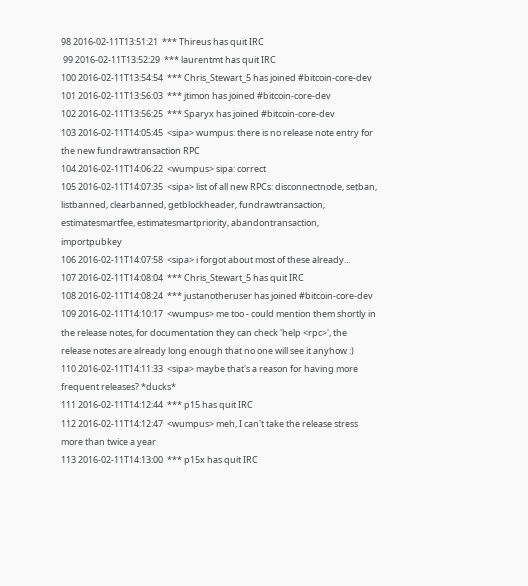98 2016-02-11T13:51:21  *** Thireus has quit IRC
 99 2016-02-11T13:52:29  *** laurentmt has quit IRC
100 2016-02-11T13:54:54  *** Chris_Stewart_5 has joined #bitcoin-core-dev
101 2016-02-11T13:56:03  *** jtimon has joined #bitcoin-core-dev
102 2016-02-11T13:56:25  *** Sparyx has joined #bitcoin-core-dev
103 2016-02-11T14:05:45  <sipa> wumpus: there is no release note entry for the new fundrawtransaction RPC
104 2016-02-11T14:06:22  <wumpus> sipa: correct
105 2016-02-11T14:07:35  <sipa> list of all new RPCs: disconnectnode, setban, listbanned, clearbanned, getblockheader, fundrawtransaction, estimatesmartfee, estimatesmartpriority, abandontransaction, importpubkey
106 2016-02-11T14:07:58  <sipa> i forgot about most of these already...
107 2016-02-11T14:08:04  *** Chris_Stewart_5 has quit IRC
108 2016-02-11T14:08:24  *** justanotheruser has joined #bitcoin-core-dev
109 2016-02-11T14:10:17  <wumpus> me too - could mention them shortly in the release notes, for documentation they can check 'help <rpc>', the release notes are already long enough that no one will see it anyhow :)
110 2016-02-11T14:11:33  <sipa> maybe that's a reason for having more frequent releases? *ducks*
111 2016-02-11T14:12:44  *** p15 has quit IRC
112 2016-02-11T14:12:47  <wumpus> meh, I can't take the release stress more than twice a year
113 2016-02-11T14:13:00  *** p15x has quit IRC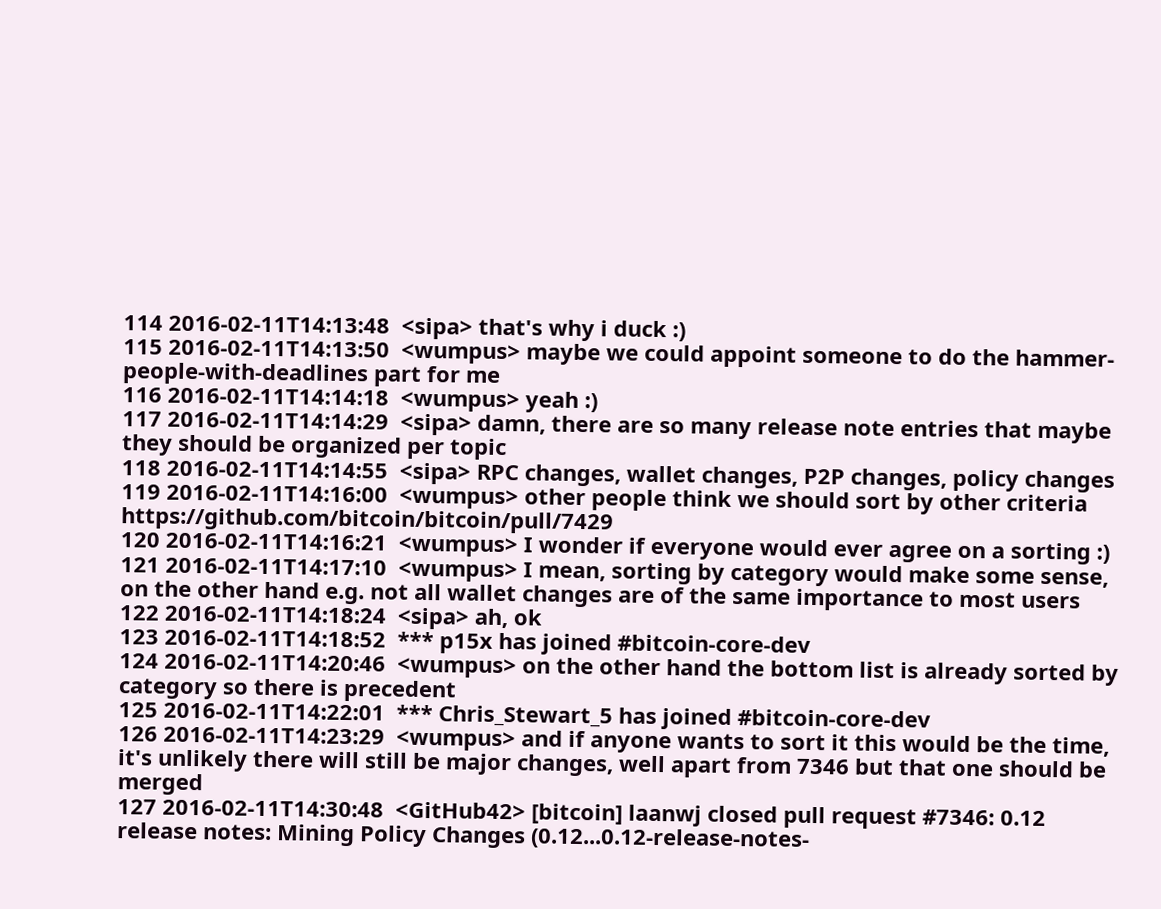114 2016-02-11T14:13:48  <sipa> that's why i duck :)
115 2016-02-11T14:13:50  <wumpus> maybe we could appoint someone to do the hammer-people-with-deadlines part for me
116 2016-02-11T14:14:18  <wumpus> yeah :)
117 2016-02-11T14:14:29  <sipa> damn, there are so many release note entries that maybe they should be organized per topic
118 2016-02-11T14:14:55  <sipa> RPC changes, wallet changes, P2P changes, policy changes
119 2016-02-11T14:16:00  <wumpus> other people think we should sort by other criteria https://github.com/bitcoin/bitcoin/pull/7429
120 2016-02-11T14:16:21  <wumpus> I wonder if everyone would ever agree on a sorting :)
121 2016-02-11T14:17:10  <wumpus> I mean, sorting by category would make some sense, on the other hand e.g. not all wallet changes are of the same importance to most users
122 2016-02-11T14:18:24  <sipa> ah, ok
123 2016-02-11T14:18:52  *** p15x has joined #bitcoin-core-dev
124 2016-02-11T14:20:46  <wumpus> on the other hand the bottom list is already sorted by category so there is precedent
125 2016-02-11T14:22:01  *** Chris_Stewart_5 has joined #bitcoin-core-dev
126 2016-02-11T14:23:29  <wumpus> and if anyone wants to sort it this would be the time, it's unlikely there will still be major changes, well apart from 7346 but that one should be merged
127 2016-02-11T14:30:48  <GitHub42> [bitcoin] laanwj closed pull request #7346: 0.12 release notes: Mining Policy Changes (0.12...0.12-release-notes-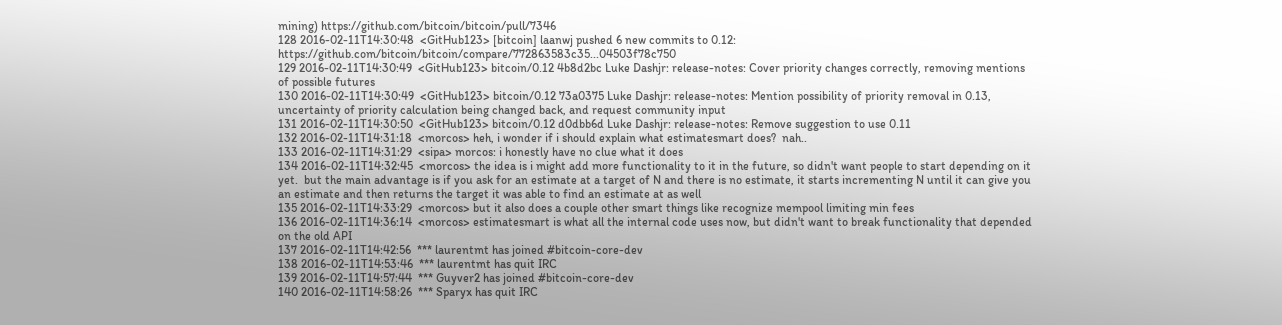mining) https://github.com/bitcoin/bitcoin/pull/7346
128 2016-02-11T14:30:48  <GitHub123> [bitcoin] laanwj pushed 6 new commits to 0.12: https://github.com/bitcoin/bitcoin/compare/772863583c35...04503f78c750
129 2016-02-11T14:30:49  <GitHub123> bitcoin/0.12 4b8d2bc Luke Dashjr: release-notes: Cover priority changes correctly, removing mentions of possible futures
130 2016-02-11T14:30:49  <GitHub123> bitcoin/0.12 73a0375 Luke Dashjr: release-notes: Mention possibility of priority removal in 0.13, uncertainty of priority calculation being changed back, and request community input
131 2016-02-11T14:30:50  <GitHub123> bitcoin/0.12 d0dbb6d Luke Dashjr: release-notes: Remove suggestion to use 0.11
132 2016-02-11T14:31:18  <morcos> heh, i wonder if i should explain what estimatesmart does?  nah..
133 2016-02-11T14:31:29  <sipa> morcos: i honestly have no clue what it does
134 2016-02-11T14:32:45  <morcos> the idea is i might add more functionality to it in the future, so didn't want people to start depending on it yet.  but the main advantage is if you ask for an estimate at a target of N and there is no estimate, it starts incrementing N until it can give you an estimate and then returns the target it was able to find an estimate at as well
135 2016-02-11T14:33:29  <morcos> but it also does a couple other smart things like recognize mempool limiting min fees
136 2016-02-11T14:36:14  <morcos> estimatesmart is what all the internal code uses now, but didn't want to break functionality that depended on the old API
137 2016-02-11T14:42:56  *** laurentmt has joined #bitcoin-core-dev
138 2016-02-11T14:53:46  *** laurentmt has quit IRC
139 2016-02-11T14:57:44  *** Guyver2 has joined #bitcoin-core-dev
140 2016-02-11T14:58:26  *** Sparyx has quit IRC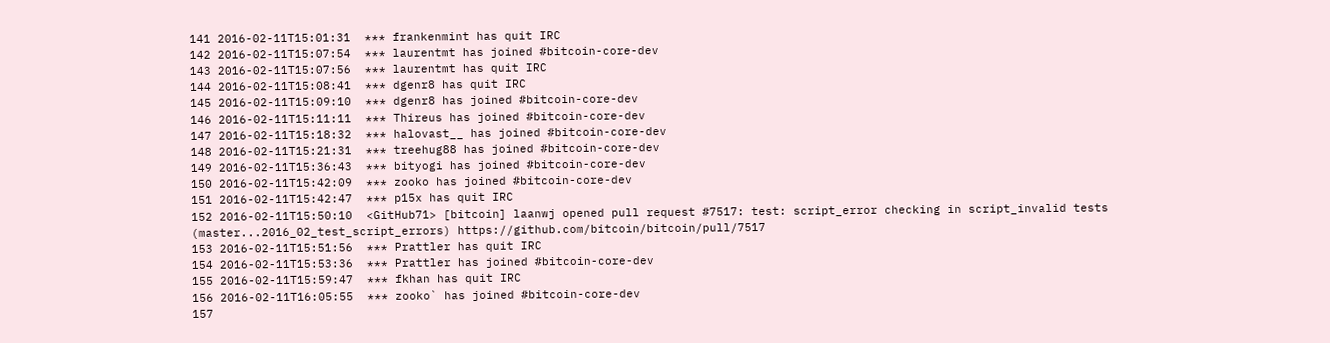141 2016-02-11T15:01:31  *** frankenmint has quit IRC
142 2016-02-11T15:07:54  *** laurentmt has joined #bitcoin-core-dev
143 2016-02-11T15:07:56  *** laurentmt has quit IRC
144 2016-02-11T15:08:41  *** dgenr8 has quit IRC
145 2016-02-11T15:09:10  *** dgenr8 has joined #bitcoin-core-dev
146 2016-02-11T15:11:11  *** Thireus has joined #bitcoin-core-dev
147 2016-02-11T15:18:32  *** halovast__ has joined #bitcoin-core-dev
148 2016-02-11T15:21:31  *** treehug88 has joined #bitcoin-core-dev
149 2016-02-11T15:36:43  *** bityogi has joined #bitcoin-core-dev
150 2016-02-11T15:42:09  *** zooko has joined #bitcoin-core-dev
151 2016-02-11T15:42:47  *** p15x has quit IRC
152 2016-02-11T15:50:10  <GitHub71> [bitcoin] laanwj opened pull request #7517: test: script_error checking in script_invalid tests (master...2016_02_test_script_errors) https://github.com/bitcoin/bitcoin/pull/7517
153 2016-02-11T15:51:56  *** Prattler has quit IRC
154 2016-02-11T15:53:36  *** Prattler has joined #bitcoin-core-dev
155 2016-02-11T15:59:47  *** fkhan has quit IRC
156 2016-02-11T16:05:55  *** zooko` has joined #bitcoin-core-dev
157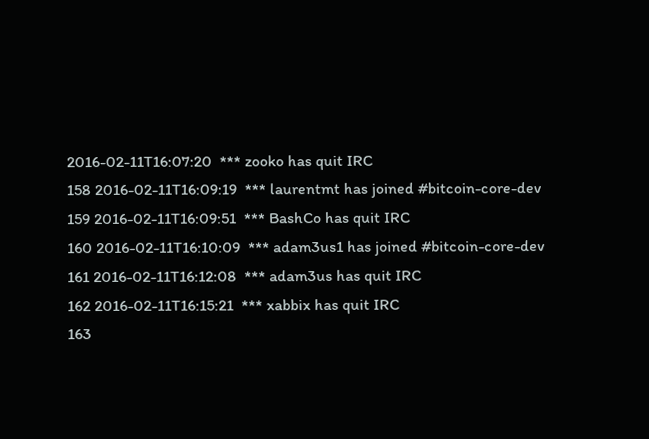2016-02-11T16:07:20  *** zooko has quit IRC
158 2016-02-11T16:09:19  *** laurentmt has joined #bitcoin-core-dev
159 2016-02-11T16:09:51  *** BashCo has quit IRC
160 2016-02-11T16:10:09  *** adam3us1 has joined #bitcoin-core-dev
161 2016-02-11T16:12:08  *** adam3us has quit IRC
162 2016-02-11T16:15:21  *** xabbix has quit IRC
163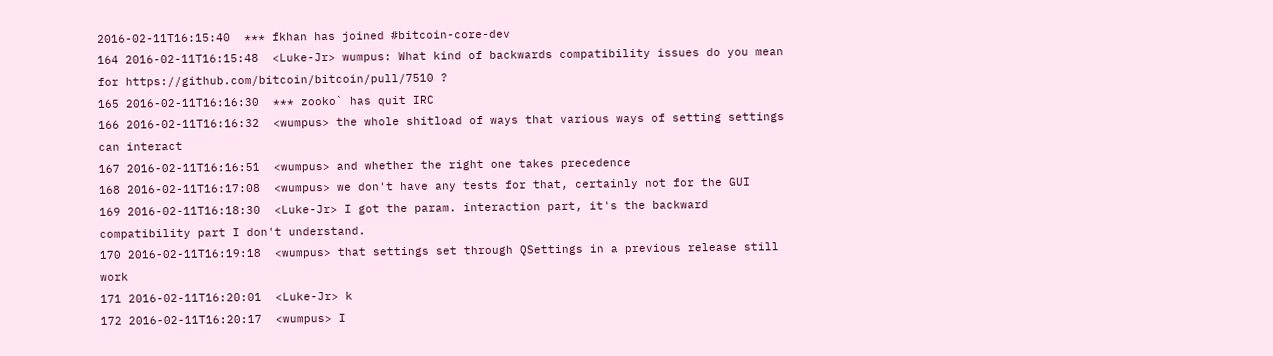2016-02-11T16:15:40  *** fkhan has joined #bitcoin-core-dev
164 2016-02-11T16:15:48  <Luke-Jr> wumpus: What kind of backwards compatibility issues do you mean for https://github.com/bitcoin/bitcoin/pull/7510 ?
165 2016-02-11T16:16:30  *** zooko` has quit IRC
166 2016-02-11T16:16:32  <wumpus> the whole shitload of ways that various ways of setting settings can interact
167 2016-02-11T16:16:51  <wumpus> and whether the right one takes precedence
168 2016-02-11T16:17:08  <wumpus> we don't have any tests for that, certainly not for the GUI
169 2016-02-11T16:18:30  <Luke-Jr> I got the param. interaction part, it's the backward compatibility part I don't understand.
170 2016-02-11T16:19:18  <wumpus> that settings set through QSettings in a previous release still work
171 2016-02-11T16:20:01  <Luke-Jr> k
172 2016-02-11T16:20:17  <wumpus> I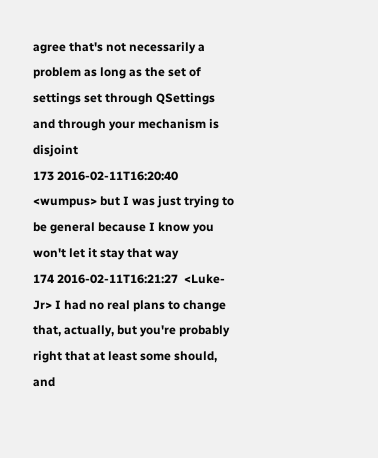agree that's not necessarily a problem as long as the set of settings set through QSettings and through your mechanism is disjoint
173 2016-02-11T16:20:40  <wumpus> but I was just trying to be general because I know you won't let it stay that way
174 2016-02-11T16:21:27  <Luke-Jr> I had no real plans to change that, actually, but you're probably right that at least some should, and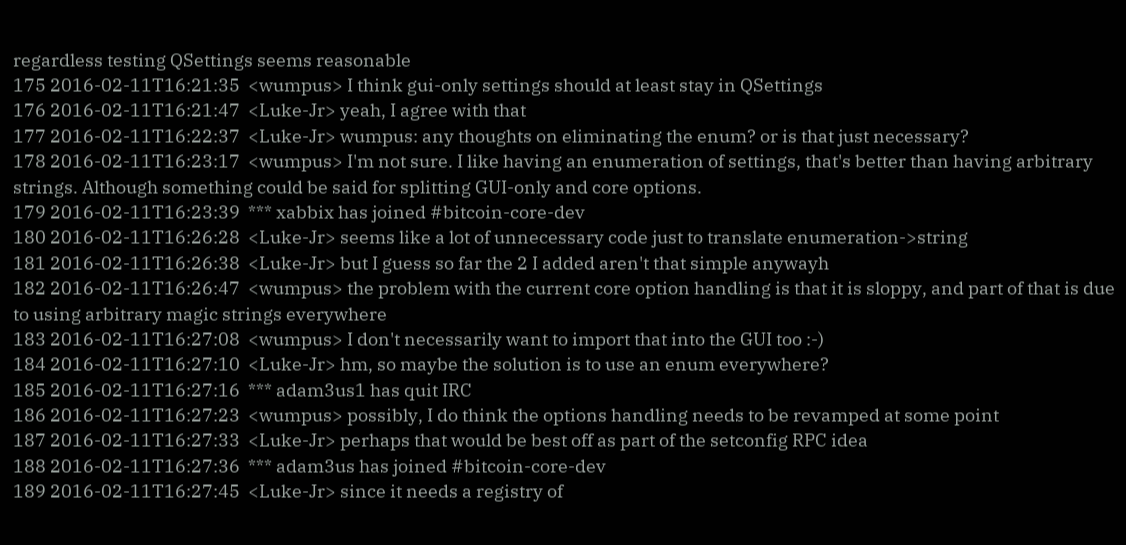regardless testing QSettings seems reasonable
175 2016-02-11T16:21:35  <wumpus> I think gui-only settings should at least stay in QSettings
176 2016-02-11T16:21:47  <Luke-Jr> yeah, I agree with that
177 2016-02-11T16:22:37  <Luke-Jr> wumpus: any thoughts on eliminating the enum? or is that just necessary?
178 2016-02-11T16:23:17  <wumpus> I'm not sure. I like having an enumeration of settings, that's better than having arbitrary strings. Although something could be said for splitting GUI-only and core options.
179 2016-02-11T16:23:39  *** xabbix has joined #bitcoin-core-dev
180 2016-02-11T16:26:28  <Luke-Jr> seems like a lot of unnecessary code just to translate enumeration->string
181 2016-02-11T16:26:38  <Luke-Jr> but I guess so far the 2 I added aren't that simple anywayh
182 2016-02-11T16:26:47  <wumpus> the problem with the current core option handling is that it is sloppy, and part of that is due to using arbitrary magic strings everywhere
183 2016-02-11T16:27:08  <wumpus> I don't necessarily want to import that into the GUI too :-)
184 2016-02-11T16:27:10  <Luke-Jr> hm, so maybe the solution is to use an enum everywhere?
185 2016-02-11T16:27:16  *** adam3us1 has quit IRC
186 2016-02-11T16:27:23  <wumpus> possibly, I do think the options handling needs to be revamped at some point
187 2016-02-11T16:27:33  <Luke-Jr> perhaps that would be best off as part of the setconfig RPC idea
188 2016-02-11T16:27:36  *** adam3us has joined #bitcoin-core-dev
189 2016-02-11T16:27:45  <Luke-Jr> since it needs a registry of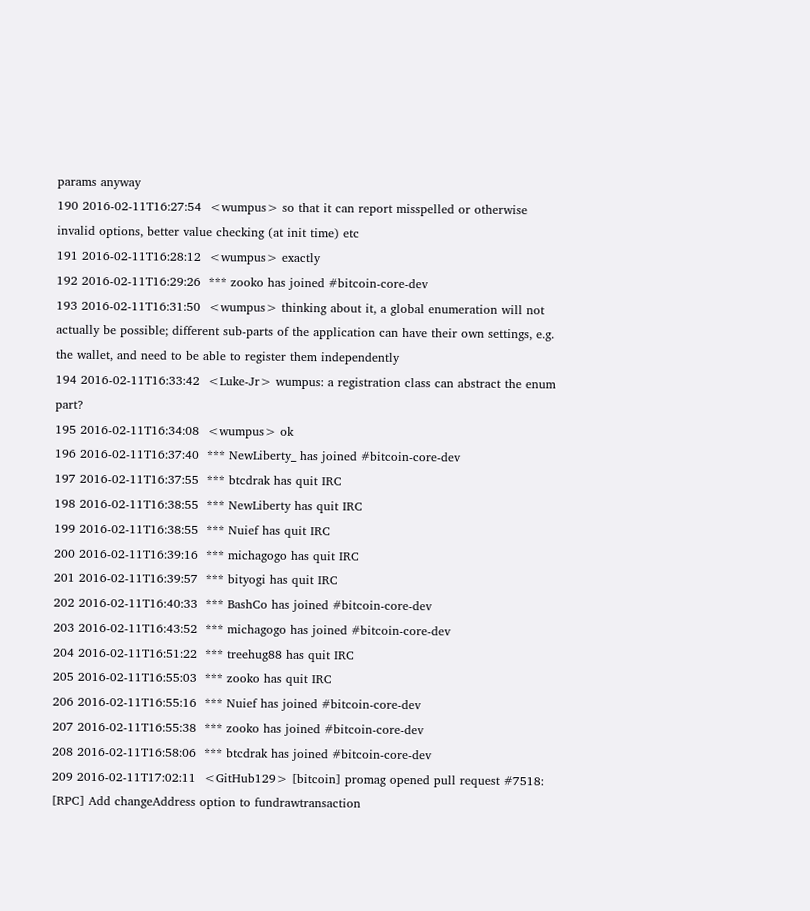params anyway
190 2016-02-11T16:27:54  <wumpus> so that it can report misspelled or otherwise invalid options, better value checking (at init time) etc
191 2016-02-11T16:28:12  <wumpus> exactly
192 2016-02-11T16:29:26  *** zooko has joined #bitcoin-core-dev
193 2016-02-11T16:31:50  <wumpus> thinking about it, a global enumeration will not actually be possible; different sub-parts of the application can have their own settings, e.g. the wallet, and need to be able to register them independently
194 2016-02-11T16:33:42  <Luke-Jr> wumpus: a registration class can abstract the enum part?
195 2016-02-11T16:34:08  <wumpus> ok
196 2016-02-11T16:37:40  *** NewLiberty_ has joined #bitcoin-core-dev
197 2016-02-11T16:37:55  *** btcdrak has quit IRC
198 2016-02-11T16:38:55  *** NewLiberty has quit IRC
199 2016-02-11T16:38:55  *** Nuief has quit IRC
200 2016-02-11T16:39:16  *** michagogo has quit IRC
201 2016-02-11T16:39:57  *** bityogi has quit IRC
202 2016-02-11T16:40:33  *** BashCo has joined #bitcoin-core-dev
203 2016-02-11T16:43:52  *** michagogo has joined #bitcoin-core-dev
204 2016-02-11T16:51:22  *** treehug88 has quit IRC
205 2016-02-11T16:55:03  *** zooko has quit IRC
206 2016-02-11T16:55:16  *** Nuief has joined #bitcoin-core-dev
207 2016-02-11T16:55:38  *** zooko has joined #bitcoin-core-dev
208 2016-02-11T16:58:06  *** btcdrak has joined #bitcoin-core-dev
209 2016-02-11T17:02:11  <GitHub129> [bitcoin] promag opened pull request #7518: [RPC] Add changeAddress option to fundrawtransaction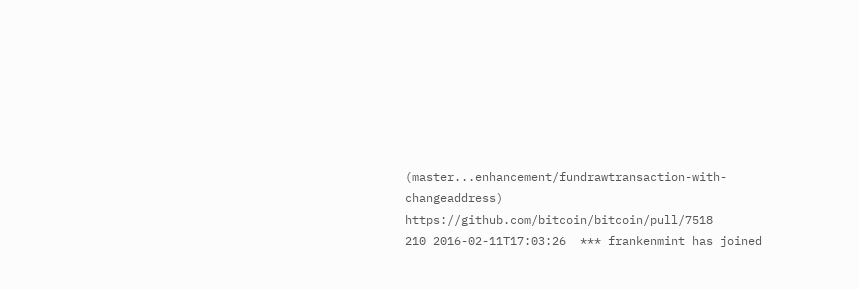(master...enhancement/fundrawtransaction-with-changeaddress) https://github.com/bitcoin/bitcoin/pull/7518
210 2016-02-11T17:03:26  *** frankenmint has joined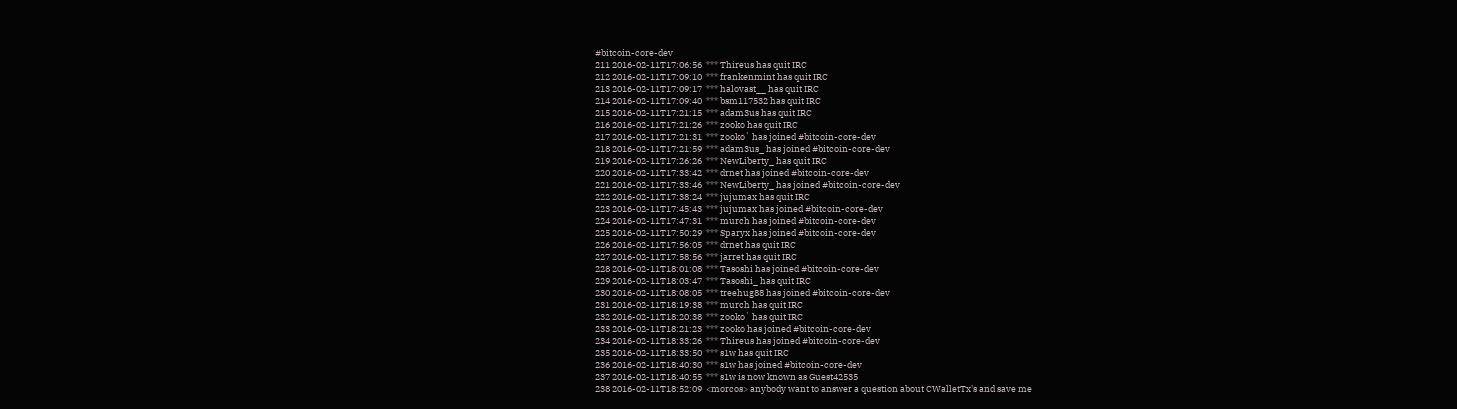#bitcoin-core-dev
211 2016-02-11T17:06:56  *** Thireus has quit IRC
212 2016-02-11T17:09:10  *** frankenmint has quit IRC
213 2016-02-11T17:09:17  *** halovast__ has quit IRC
214 2016-02-11T17:09:40  *** bsm117532 has quit IRC
215 2016-02-11T17:21:15  *** adam3us has quit IRC
216 2016-02-11T17:21:26  *** zooko has quit IRC
217 2016-02-11T17:21:31  *** zooko` has joined #bitcoin-core-dev
218 2016-02-11T17:21:59  *** adam3us_ has joined #bitcoin-core-dev
219 2016-02-11T17:26:26  *** NewLiberty_ has quit IRC
220 2016-02-11T17:33:42  *** drnet has joined #bitcoin-core-dev
221 2016-02-11T17:33:46  *** NewLiberty_ has joined #bitcoin-core-dev
222 2016-02-11T17:38:24  *** jujumax has quit IRC
223 2016-02-11T17:45:43  *** jujumax has joined #bitcoin-core-dev
224 2016-02-11T17:47:31  *** murch has joined #bitcoin-core-dev
225 2016-02-11T17:50:29  *** Sparyx has joined #bitcoin-core-dev
226 2016-02-11T17:56:05  *** drnet has quit IRC
227 2016-02-11T17:58:56  *** jarret has quit IRC
228 2016-02-11T18:01:08  *** Tasoshi has joined #bitcoin-core-dev
229 2016-02-11T18:03:47  *** Tasoshi_ has quit IRC
230 2016-02-11T18:08:05  *** treehug88 has joined #bitcoin-core-dev
231 2016-02-11T18:19:38  *** murch has quit IRC
232 2016-02-11T18:20:38  *** zooko` has quit IRC
233 2016-02-11T18:21:23  *** zooko has joined #bitcoin-core-dev
234 2016-02-11T18:33:26  *** Thireus has joined #bitcoin-core-dev
235 2016-02-11T18:33:50  *** s1w has quit IRC
236 2016-02-11T18:40:30  *** s1w has joined #bitcoin-core-dev
237 2016-02-11T18:40:55  *** s1w is now known as Guest42535
238 2016-02-11T18:52:09  <morcos> anybody want to answer a question about CWalletTx's and save me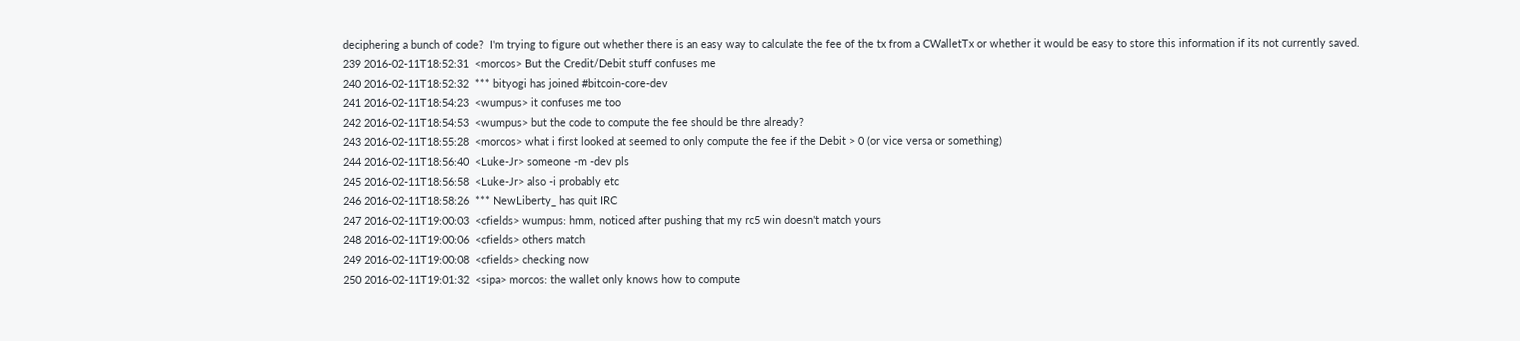deciphering a bunch of code?  I'm trying to figure out whether there is an easy way to calculate the fee of the tx from a CWalletTx or whether it would be easy to store this information if its not currently saved.
239 2016-02-11T18:52:31  <morcos> But the Credit/Debit stuff confuses me
240 2016-02-11T18:52:32  *** bityogi has joined #bitcoin-core-dev
241 2016-02-11T18:54:23  <wumpus> it confuses me too
242 2016-02-11T18:54:53  <wumpus> but the code to compute the fee should be thre already?
243 2016-02-11T18:55:28  <morcos> what i first looked at seemed to only compute the fee if the Debit > 0 (or vice versa or something)
244 2016-02-11T18:56:40  <Luke-Jr> someone -m -dev pls
245 2016-02-11T18:56:58  <Luke-Jr> also -i probably etc
246 2016-02-11T18:58:26  *** NewLiberty_ has quit IRC
247 2016-02-11T19:00:03  <cfields> wumpus: hmm, noticed after pushing that my rc5 win doesn't match yours
248 2016-02-11T19:00:06  <cfields> others match
249 2016-02-11T19:00:08  <cfields> checking now
250 2016-02-11T19:01:32  <sipa> morcos: the wallet only knows how to compute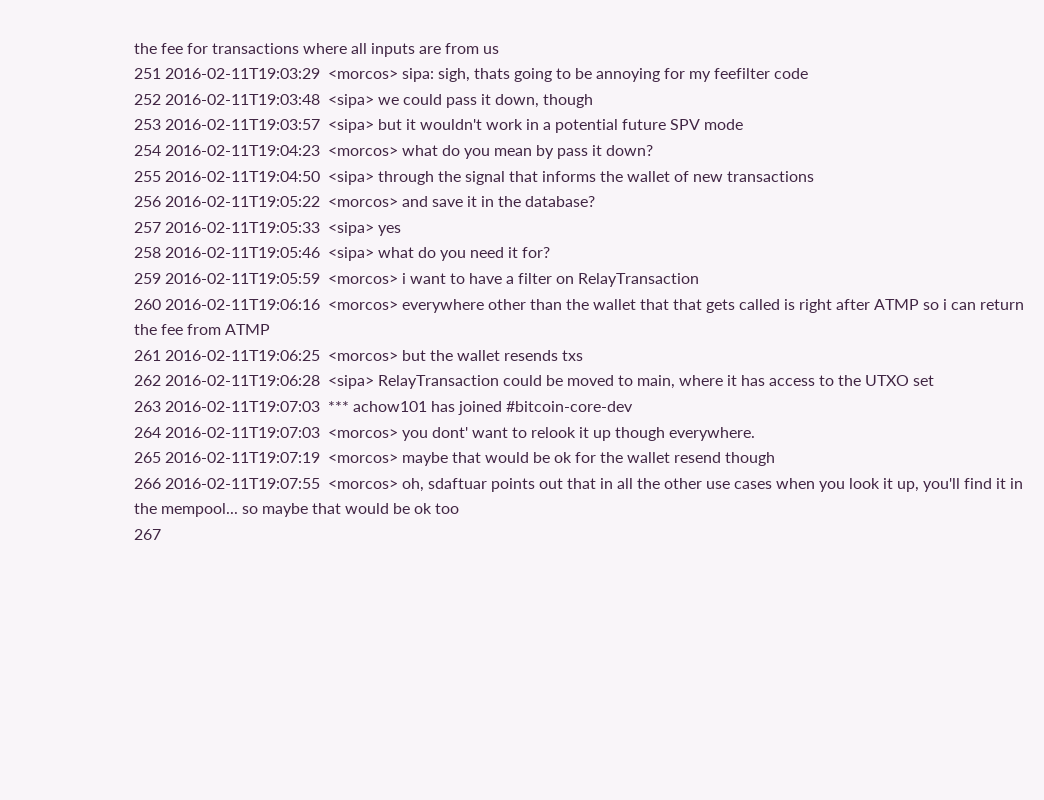the fee for transactions where all inputs are from us
251 2016-02-11T19:03:29  <morcos> sipa: sigh, thats going to be annoying for my feefilter code
252 2016-02-11T19:03:48  <sipa> we could pass it down, though
253 2016-02-11T19:03:57  <sipa> but it wouldn't work in a potential future SPV mode
254 2016-02-11T19:04:23  <morcos> what do you mean by pass it down?
255 2016-02-11T19:04:50  <sipa> through the signal that informs the wallet of new transactions
256 2016-02-11T19:05:22  <morcos> and save it in the database?
257 2016-02-11T19:05:33  <sipa> yes
258 2016-02-11T19:05:46  <sipa> what do you need it for?
259 2016-02-11T19:05:59  <morcos> i want to have a filter on RelayTransaction
260 2016-02-11T19:06:16  <morcos> everywhere other than the wallet that that gets called is right after ATMP so i can return the fee from ATMP
261 2016-02-11T19:06:25  <morcos> but the wallet resends txs
262 2016-02-11T19:06:28  <sipa> RelayTransaction could be moved to main, where it has access to the UTXO set
263 2016-02-11T19:07:03  *** achow101 has joined #bitcoin-core-dev
264 2016-02-11T19:07:03  <morcos> you dont' want to relook it up though everywhere.
265 2016-02-11T19:07:19  <morcos> maybe that would be ok for the wallet resend though
266 2016-02-11T19:07:55  <morcos> oh, sdaftuar points out that in all the other use cases when you look it up, you'll find it in the mempool... so maybe that would be ok too
267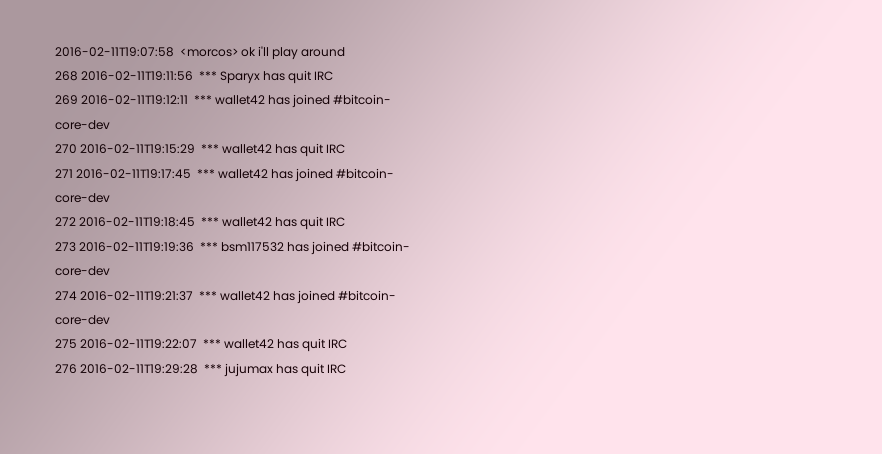2016-02-11T19:07:58  <morcos> ok i'll play around
268 2016-02-11T19:11:56  *** Sparyx has quit IRC
269 2016-02-11T19:12:11  *** wallet42 has joined #bitcoin-core-dev
270 2016-02-11T19:15:29  *** wallet42 has quit IRC
271 2016-02-11T19:17:45  *** wallet42 has joined #bitcoin-core-dev
272 2016-02-11T19:18:45  *** wallet42 has quit IRC
273 2016-02-11T19:19:36  *** bsm117532 has joined #bitcoin-core-dev
274 2016-02-11T19:21:37  *** wallet42 has joined #bitcoin-core-dev
275 2016-02-11T19:22:07  *** wallet42 has quit IRC
276 2016-02-11T19:29:28  *** jujumax has quit IRC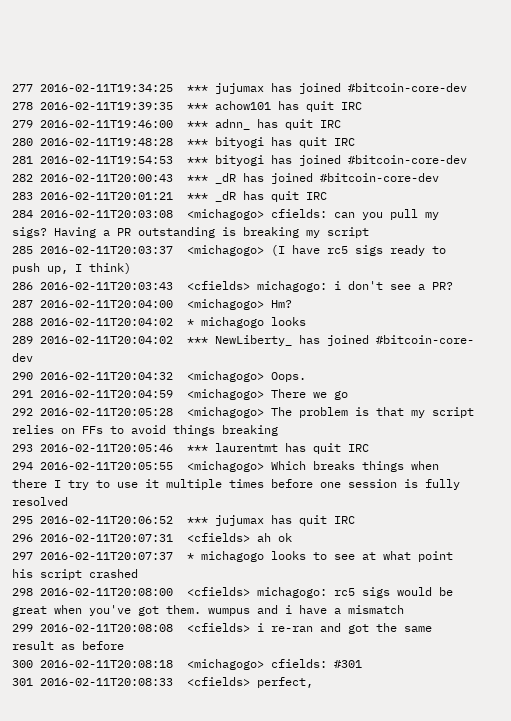277 2016-02-11T19:34:25  *** jujumax has joined #bitcoin-core-dev
278 2016-02-11T19:39:35  *** achow101 has quit IRC
279 2016-02-11T19:46:00  *** adnn_ has quit IRC
280 2016-02-11T19:48:28  *** bityogi has quit IRC
281 2016-02-11T19:54:53  *** bityogi has joined #bitcoin-core-dev
282 2016-02-11T20:00:43  *** _dR has joined #bitcoin-core-dev
283 2016-02-11T20:01:21  *** _dR has quit IRC
284 2016-02-11T20:03:08  <michagogo> cfields: can you pull my sigs? Having a PR outstanding is breaking my script
285 2016-02-11T20:03:37  <michagogo> (I have rc5 sigs ready to push up, I think)
286 2016-02-11T20:03:43  <cfields> michagogo: i don't see a PR?
287 2016-02-11T20:04:00  <michagogo> Hm?
288 2016-02-11T20:04:02  * michagogo looks
289 2016-02-11T20:04:02  *** NewLiberty_ has joined #bitcoin-core-dev
290 2016-02-11T20:04:32  <michagogo> Oops.
291 2016-02-11T20:04:59  <michagogo> There we go
292 2016-02-11T20:05:28  <michagogo> The problem is that my script relies on FFs to avoid things breaking
293 2016-02-11T20:05:46  *** laurentmt has quit IRC
294 2016-02-11T20:05:55  <michagogo> Which breaks things when there I try to use it multiple times before one session is fully resolved
295 2016-02-11T20:06:52  *** jujumax has quit IRC
296 2016-02-11T20:07:31  <cfields> ah ok
297 2016-02-11T20:07:37  * michagogo looks to see at what point his script crashed
298 2016-02-11T20:08:00  <cfields> michagogo: rc5 sigs would be great when you've got them. wumpus and i have a mismatch
299 2016-02-11T20:08:08  <cfields> i re-ran and got the same result as before
300 2016-02-11T20:08:18  <michagogo> cfields: #301
301 2016-02-11T20:08:33  <cfields> perfect,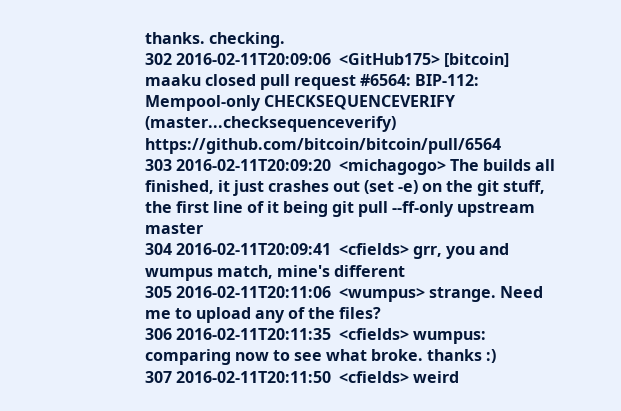thanks. checking.
302 2016-02-11T20:09:06  <GitHub175> [bitcoin] maaku closed pull request #6564: BIP-112: Mempool-only CHECKSEQUENCEVERIFY (master...checksequenceverify) https://github.com/bitcoin/bitcoin/pull/6564
303 2016-02-11T20:09:20  <michagogo> The builds all finished, it just crashes out (set -e) on the git stuff, the first line of it being git pull --ff-only upstream master
304 2016-02-11T20:09:41  <cfields> grr, you and wumpus match, mine's different
305 2016-02-11T20:11:06  <wumpus> strange. Need me to upload any of the files?
306 2016-02-11T20:11:35  <cfields> wumpus: comparing now to see what broke. thanks :)
307 2016-02-11T20:11:50  <cfields> weird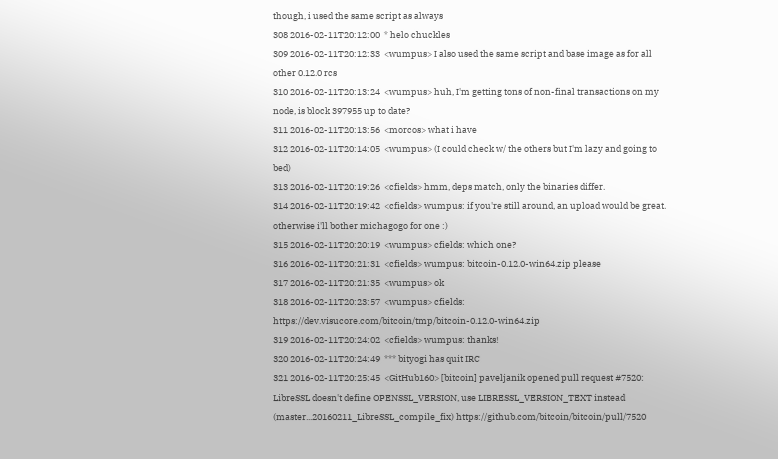though, i used the same script as always
308 2016-02-11T20:12:00  * helo chuckles
309 2016-02-11T20:12:33  <wumpus> I also used the same script and base image as for all other 0.12.0 rcs
310 2016-02-11T20:13:24  <wumpus> huh, I'm getting tons of non-final transactions on my node, is block 397955 up to date?
311 2016-02-11T20:13:56  <morcos> what i have
312 2016-02-11T20:14:05  <wumpus> (I could check w/ the others but I'm lazy and going to bed)
313 2016-02-11T20:19:26  <cfields> hmm, deps match, only the binaries differ.
314 2016-02-11T20:19:42  <cfields> wumpus: if you're still around, an upload would be great. otherwise i'll bother michagogo for one :)
315 2016-02-11T20:20:19  <wumpus> cfields: which one?
316 2016-02-11T20:21:31  <cfields> wumpus: bitcoin-0.12.0-win64.zip please
317 2016-02-11T20:21:35  <wumpus> ok
318 2016-02-11T20:23:57  <wumpus> cfields: https://dev.visucore.com/bitcoin/tmp/bitcoin-0.12.0-win64.zip
319 2016-02-11T20:24:02  <cfields> wumpus: thanks!
320 2016-02-11T20:24:49  *** bityogi has quit IRC
321 2016-02-11T20:25:45  <GitHub160> [bitcoin] paveljanik opened pull request #7520: LibreSSL doesn't define OPENSSL_VERSION, use LIBRESSL_VERSION_TEXT instead (master...20160211_LibreSSL_compile_fix) https://github.com/bitcoin/bitcoin/pull/7520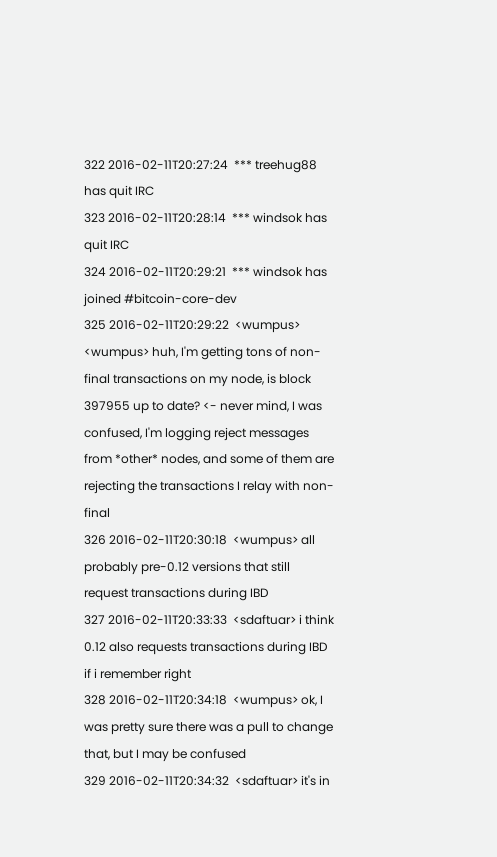322 2016-02-11T20:27:24  *** treehug88 has quit IRC
323 2016-02-11T20:28:14  *** windsok has quit IRC
324 2016-02-11T20:29:21  *** windsok has joined #bitcoin-core-dev
325 2016-02-11T20:29:22  <wumpus> <wumpus> huh, I'm getting tons of non-final transactions on my node, is block 397955 up to date? <- never mind, I was confused, I'm logging reject messages from *other* nodes, and some of them are rejecting the transactions I relay with non-final
326 2016-02-11T20:30:18  <wumpus> all probably pre-0.12 versions that still request transactions during IBD
327 2016-02-11T20:33:33  <sdaftuar> i think 0.12 also requests transactions during IBD if i remember right
328 2016-02-11T20:34:18  <wumpus> ok, I was pretty sure there was a pull to change that, but I may be confused
329 2016-02-11T20:34:32  <sdaftuar> it's in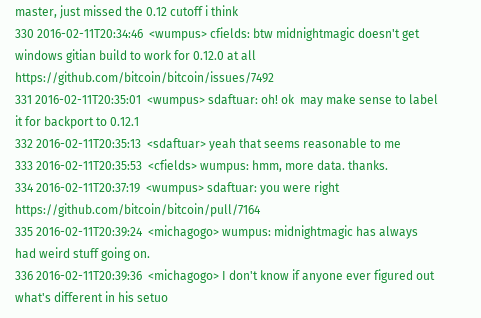master, just missed the 0.12 cutoff i think
330 2016-02-11T20:34:46  <wumpus> cfields: btw midnightmagic doesn't get windows gitian build to work for 0.12.0 at all https://github.com/bitcoin/bitcoin/issues/7492
331 2016-02-11T20:35:01  <wumpus> sdaftuar: oh! ok  may make sense to label it for backport to 0.12.1
332 2016-02-11T20:35:13  <sdaftuar> yeah that seems reasonable to me
333 2016-02-11T20:35:53  <cfields> wumpus: hmm, more data. thanks.
334 2016-02-11T20:37:19  <wumpus> sdaftuar: you were right https://github.com/bitcoin/bitcoin/pull/7164
335 2016-02-11T20:39:24  <michagogo> wumpus: midnightmagic has always had weird stuff going on.
336 2016-02-11T20:39:36  <michagogo> I don't know if anyone ever figured out what's different in his setuo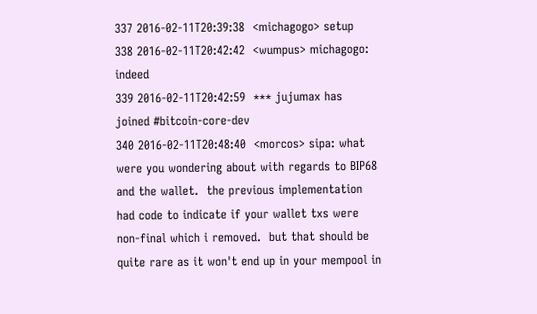337 2016-02-11T20:39:38  <michagogo> setup
338 2016-02-11T20:42:42  <wumpus> michagogo: indeed
339 2016-02-11T20:42:59  *** jujumax has joined #bitcoin-core-dev
340 2016-02-11T20:48:40  <morcos> sipa: what were you wondering about with regards to BIP68 and the wallet.  the previous implementation had code to indicate if your wallet txs were non-final which i removed.  but that should be quite rare as it won't end up in your mempool in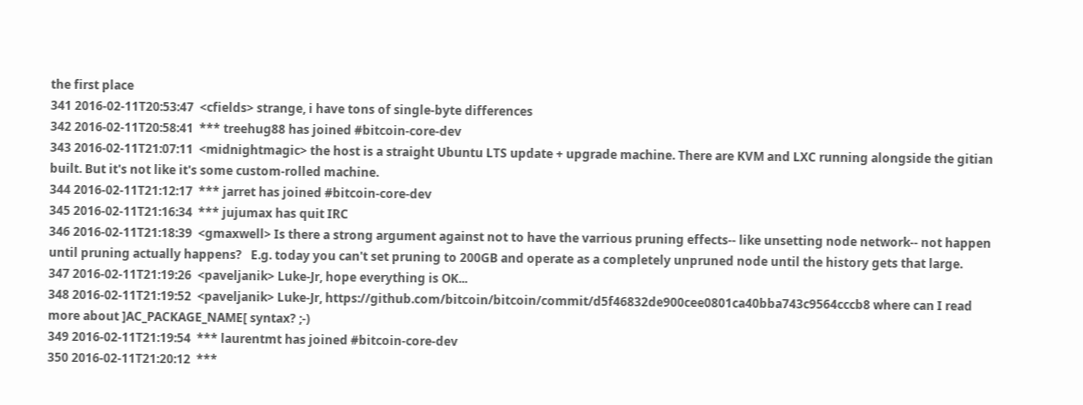the first place
341 2016-02-11T20:53:47  <cfields> strange, i have tons of single-byte differences
342 2016-02-11T20:58:41  *** treehug88 has joined #bitcoin-core-dev
343 2016-02-11T21:07:11  <midnightmagic> the host is a straight Ubuntu LTS update + upgrade machine. There are KVM and LXC running alongside the gitian built. But it's not like it's some custom-rolled machine.
344 2016-02-11T21:12:17  *** jarret has joined #bitcoin-core-dev
345 2016-02-11T21:16:34  *** jujumax has quit IRC
346 2016-02-11T21:18:39  <gmaxwell> Is there a strong argument against not to have the varrious pruning effects-- like unsetting node network-- not happen until pruning actually happens?   E.g. today you can't set pruning to 200GB and operate as a completely unpruned node until the history gets that large.
347 2016-02-11T21:19:26  <paveljanik> Luke-Jr, hope everything is OK...
348 2016-02-11T21:19:52  <paveljanik> Luke-Jr, https://github.com/bitcoin/bitcoin/commit/d5f46832de900cee0801ca40bba743c9564cccb8 where can I read more about ]AC_PACKAGE_NAME[ syntax? ;-)
349 2016-02-11T21:19:54  *** laurentmt has joined #bitcoin-core-dev
350 2016-02-11T21:20:12  ***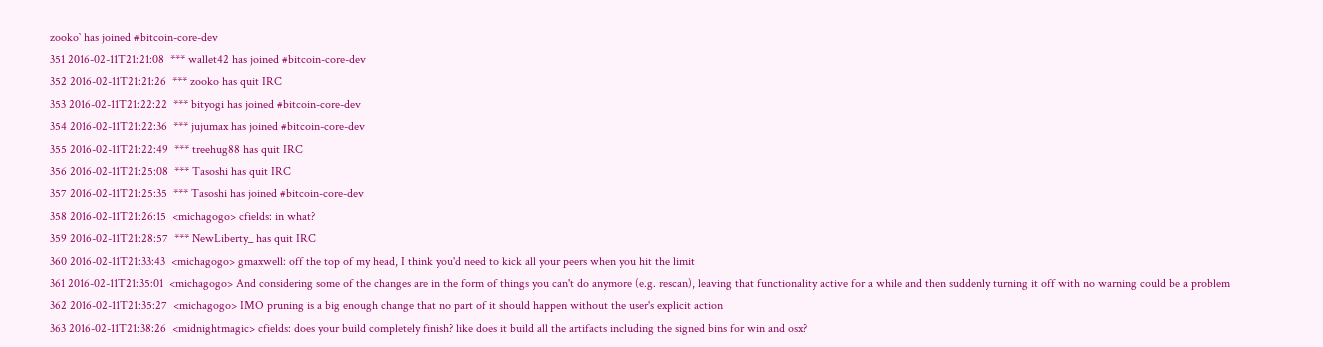zooko` has joined #bitcoin-core-dev
351 2016-02-11T21:21:08  *** wallet42 has joined #bitcoin-core-dev
352 2016-02-11T21:21:26  *** zooko has quit IRC
353 2016-02-11T21:22:22  *** bityogi has joined #bitcoin-core-dev
354 2016-02-11T21:22:36  *** jujumax has joined #bitcoin-core-dev
355 2016-02-11T21:22:49  *** treehug88 has quit IRC
356 2016-02-11T21:25:08  *** Tasoshi has quit IRC
357 2016-02-11T21:25:35  *** Tasoshi has joined #bitcoin-core-dev
358 2016-02-11T21:26:15  <michagogo> cfields: in what?
359 2016-02-11T21:28:57  *** NewLiberty_ has quit IRC
360 2016-02-11T21:33:43  <michagogo> gmaxwell: off the top of my head, I think you'd need to kick all your peers when you hit the limit
361 2016-02-11T21:35:01  <michagogo> And considering some of the changes are in the form of things you can't do anymore (e.g. rescan), leaving that functionality active for a while and then suddenly turning it off with no warning could be a problem
362 2016-02-11T21:35:27  <michagogo> IMO pruning is a big enough change that no part of it should happen without the user's explicit action
363 2016-02-11T21:38:26  <midnightmagic> cfields: does your build completely finish? like does it build all the artifacts including the signed bins for win and osx?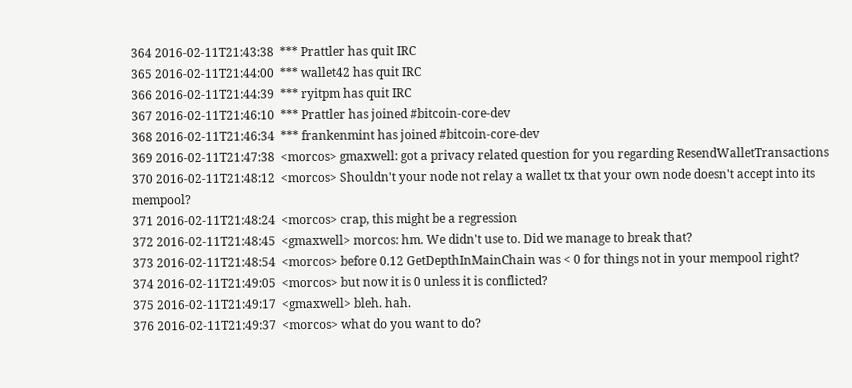364 2016-02-11T21:43:38  *** Prattler has quit IRC
365 2016-02-11T21:44:00  *** wallet42 has quit IRC
366 2016-02-11T21:44:39  *** ryitpm has quit IRC
367 2016-02-11T21:46:10  *** Prattler has joined #bitcoin-core-dev
368 2016-02-11T21:46:34  *** frankenmint has joined #bitcoin-core-dev
369 2016-02-11T21:47:38  <morcos> gmaxwell: got a privacy related question for you regarding ResendWalletTransactions
370 2016-02-11T21:48:12  <morcos> Shouldn't your node not relay a wallet tx that your own node doesn't accept into its mempool?
371 2016-02-11T21:48:24  <morcos> crap, this might be a regression
372 2016-02-11T21:48:45  <gmaxwell> morcos: hm. We didn't use to. Did we manage to break that?
373 2016-02-11T21:48:54  <morcos> before 0.12 GetDepthInMainChain was < 0 for things not in your mempool right?
374 2016-02-11T21:49:05  <morcos> but now it is 0 unless it is conflicted?
375 2016-02-11T21:49:17  <gmaxwell> bleh. hah.
376 2016-02-11T21:49:37  <morcos> what do you want to do?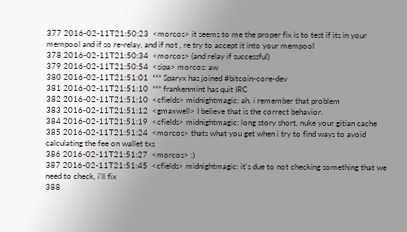377 2016-02-11T21:50:23  <morcos> it seems to me the proper fix is to test if its in your mempool and if so re-relay, and if not , re try to accept it into your mempool
378 2016-02-11T21:50:34  <morcos> (and relay if successful)
379 2016-02-11T21:50:54  <sipa> morcos: aw
380 2016-02-11T21:51:01  *** Sparyx has joined #bitcoin-core-dev
381 2016-02-11T21:51:10  *** frankenmint has quit IRC
382 2016-02-11T21:51:10  <cfields> midnightmagic: ah, i remember that problem
383 2016-02-11T21:51:12  <gmaxwell> I believe that is the correct behavior.
384 2016-02-11T21:51:19  <cfields> midnightmagic: long story short, nuke your gitian cache
385 2016-02-11T21:51:24  <morcos> thats what you get when i try to find ways to avoid calculating the fee on wallet txs
386 2016-02-11T21:51:27  <morcos> :)
387 2016-02-11T21:51:45  <cfields> midnightmagic: it's due to not checking something that we need to check, i'll fix
388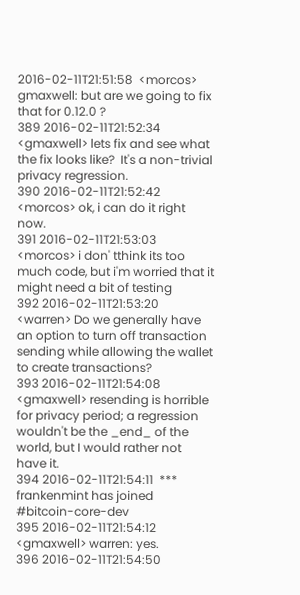2016-02-11T21:51:58  <morcos> gmaxwell: but are we going to fix that for 0.12.0 ?
389 2016-02-11T21:52:34  <gmaxwell> lets fix and see what the fix looks like?  It's a non-trivial privacy regression.
390 2016-02-11T21:52:42  <morcos> ok, i can do it right now.
391 2016-02-11T21:53:03  <morcos> i don' tthink its too much code, but i'm worried that it might need a bit of testing
392 2016-02-11T21:53:20  <warren> Do we generally have an option to turn off transaction sending while allowing the wallet to create transactions?
393 2016-02-11T21:54:08  <gmaxwell> resending is horrible for privacy period; a regression wouldn't be the _end_ of the world, but I would rather not have it.
394 2016-02-11T21:54:11  *** frankenmint has joined #bitcoin-core-dev
395 2016-02-11T21:54:12  <gmaxwell> warren: yes.
396 2016-02-11T21:54:50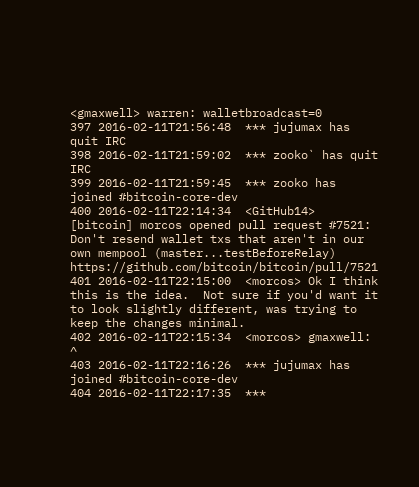<gmaxwell> warren: walletbroadcast=0
397 2016-02-11T21:56:48  *** jujumax has quit IRC
398 2016-02-11T21:59:02  *** zooko` has quit IRC
399 2016-02-11T21:59:45  *** zooko has joined #bitcoin-core-dev
400 2016-02-11T22:14:34  <GitHub14> [bitcoin] morcos opened pull request #7521: Don't resend wallet txs that aren't in our own mempool (master...testBeforeRelay) https://github.com/bitcoin/bitcoin/pull/7521
401 2016-02-11T22:15:00  <morcos> Ok I think this is the idea.  Not sure if you'd want it to look slightly different, was trying to keep the changes minimal.
402 2016-02-11T22:15:34  <morcos> gmaxwell: ^
403 2016-02-11T22:16:26  *** jujumax has joined #bitcoin-core-dev
404 2016-02-11T22:17:35  ***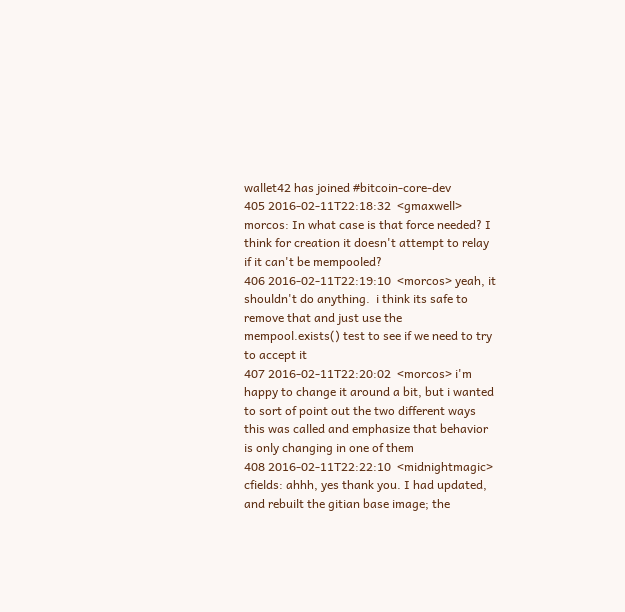wallet42 has joined #bitcoin-core-dev
405 2016-02-11T22:18:32  <gmaxwell> morcos: In what case is that force needed? I think for creation it doesn't attempt to relay if it can't be mempooled?
406 2016-02-11T22:19:10  <morcos> yeah, it shouldn't do anything.  i think its safe to remove that and just use the mempool.exists() test to see if we need to try to accept it
407 2016-02-11T22:20:02  <morcos> i'm happy to change it around a bit, but i wanted to sort of point out the two different ways this was called and emphasize that behavior is only changing in one of them
408 2016-02-11T22:22:10  <midnightmagic> cfields: ahhh, yes thank you. I had updated, and rebuilt the gitian base image; the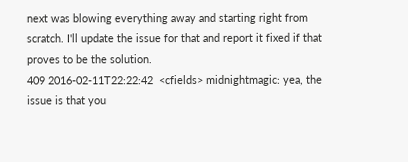next was blowing everything away and starting right from scratch. I'll update the issue for that and report it fixed if that proves to be the solution.
409 2016-02-11T22:22:42  <cfields> midnightmagic: yea, the issue is that you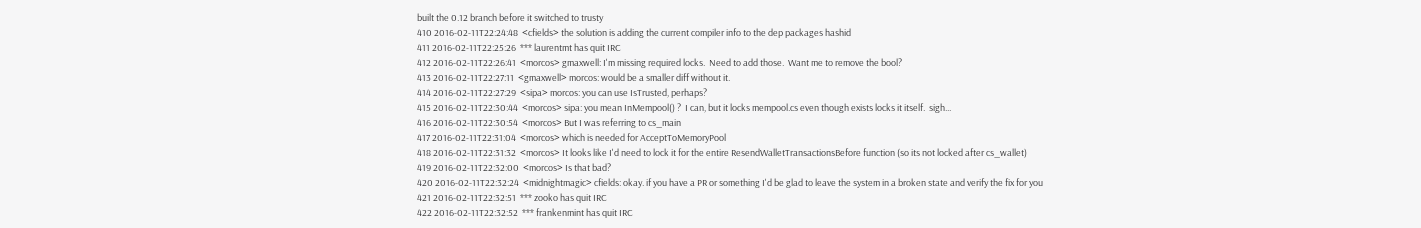built the 0.12 branch before it switched to trusty
410 2016-02-11T22:24:48  <cfields> the solution is adding the current compiler info to the dep packages hashid
411 2016-02-11T22:25:26  *** laurentmt has quit IRC
412 2016-02-11T22:26:41  <morcos> gmaxwell: I'm missing required locks.  Need to add those.  Want me to remove the bool?
413 2016-02-11T22:27:11  <gmaxwell> morcos: would be a smaller diff without it.
414 2016-02-11T22:27:29  <sipa> morcos: you can use IsTrusted, perhaps?
415 2016-02-11T22:30:44  <morcos> sipa: you mean InMempool() ?  I can, but it locks mempool.cs even though exists locks it itself.  sigh...
416 2016-02-11T22:30:54  <morcos> But I was referring to cs_main
417 2016-02-11T22:31:04  <morcos> which is needed for AcceptToMemoryPool
418 2016-02-11T22:31:32  <morcos> It looks like I'd need to lock it for the entire ResendWalletTransactionsBefore function (so its not locked after cs_wallet)
419 2016-02-11T22:32:00  <morcos> Is that bad?
420 2016-02-11T22:32:24  <midnightmagic> cfields: okay. if you have a PR or something I'd be glad to leave the system in a broken state and verify the fix for you
421 2016-02-11T22:32:51  *** zooko has quit IRC
422 2016-02-11T22:32:52  *** frankenmint has quit IRC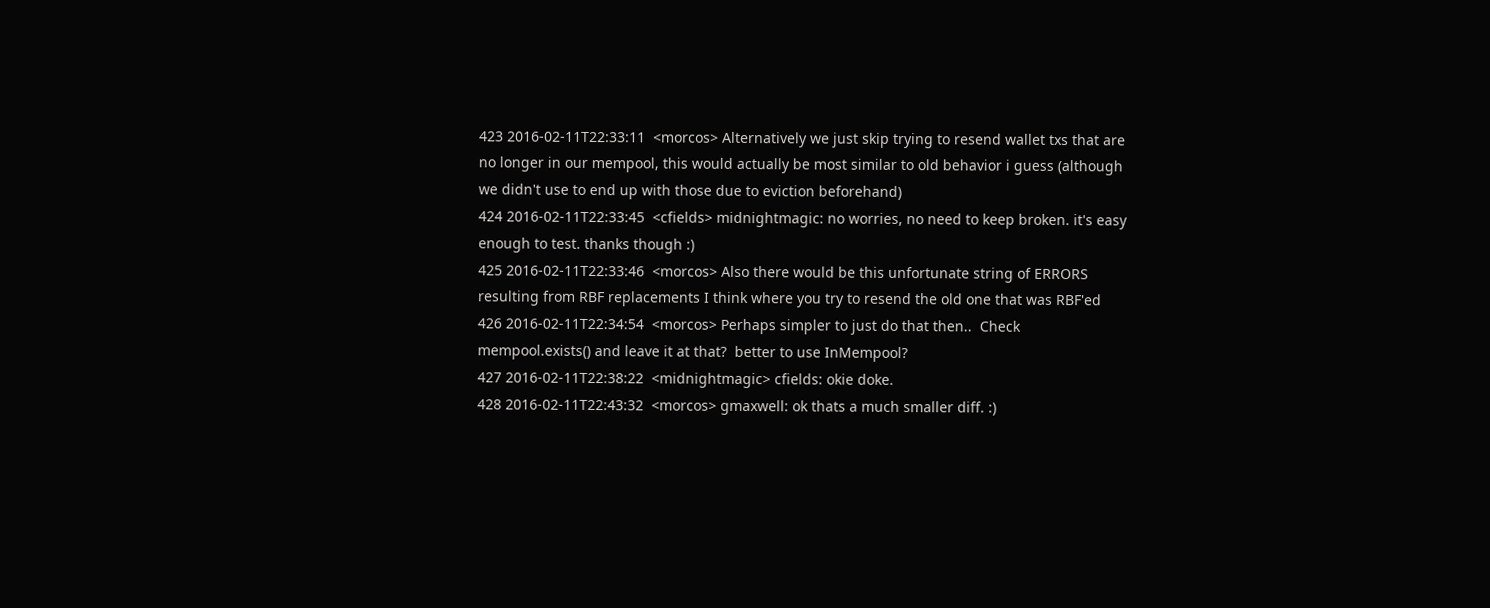423 2016-02-11T22:33:11  <morcos> Alternatively we just skip trying to resend wallet txs that are no longer in our mempool, this would actually be most similar to old behavior i guess (although we didn't use to end up with those due to eviction beforehand)
424 2016-02-11T22:33:45  <cfields> midnightmagic: no worries, no need to keep broken. it's easy enough to test. thanks though :)
425 2016-02-11T22:33:46  <morcos> Also there would be this unfortunate string of ERRORS resulting from RBF replacements I think where you try to resend the old one that was RBF'ed
426 2016-02-11T22:34:54  <morcos> Perhaps simpler to just do that then..  Check mempool.exists() and leave it at that?  better to use InMempool?
427 2016-02-11T22:38:22  <midnightmagic> cfields: okie doke.
428 2016-02-11T22:43:32  <morcos> gmaxwell: ok thats a much smaller diff. :)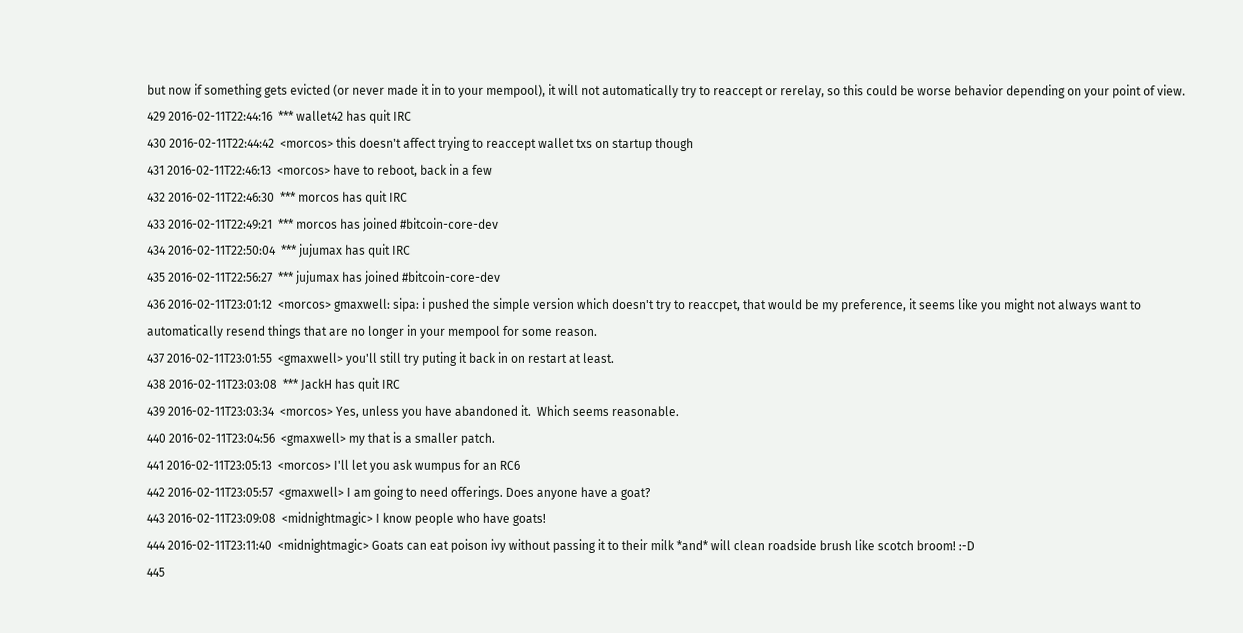but now if something gets evicted (or never made it in to your mempool), it will not automatically try to reaccept or rerelay, so this could be worse behavior depending on your point of view.
429 2016-02-11T22:44:16  *** wallet42 has quit IRC
430 2016-02-11T22:44:42  <morcos> this doesn't affect trying to reaccept wallet txs on startup though
431 2016-02-11T22:46:13  <morcos> have to reboot, back in a few
432 2016-02-11T22:46:30  *** morcos has quit IRC
433 2016-02-11T22:49:21  *** morcos has joined #bitcoin-core-dev
434 2016-02-11T22:50:04  *** jujumax has quit IRC
435 2016-02-11T22:56:27  *** jujumax has joined #bitcoin-core-dev
436 2016-02-11T23:01:12  <morcos> gmaxwell: sipa: i pushed the simple version which doesn't try to reaccpet, that would be my preference, it seems like you might not always want to automatically resend things that are no longer in your mempool for some reason.
437 2016-02-11T23:01:55  <gmaxwell> you'll still try puting it back in on restart at least.
438 2016-02-11T23:03:08  *** JackH has quit IRC
439 2016-02-11T23:03:34  <morcos> Yes, unless you have abandoned it.  Which seems reasonable.
440 2016-02-11T23:04:56  <gmaxwell> my that is a smaller patch.
441 2016-02-11T23:05:13  <morcos> I'll let you ask wumpus for an RC6
442 2016-02-11T23:05:57  <gmaxwell> I am going to need offerings. Does anyone have a goat?
443 2016-02-11T23:09:08  <midnightmagic> I know people who have goats!
444 2016-02-11T23:11:40  <midnightmagic> Goats can eat poison ivy without passing it to their milk *and* will clean roadside brush like scotch broom! :-D
445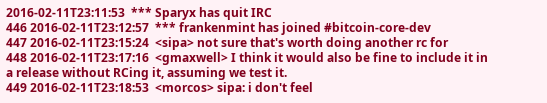2016-02-11T23:11:53  *** Sparyx has quit IRC
446 2016-02-11T23:12:57  *** frankenmint has joined #bitcoin-core-dev
447 2016-02-11T23:15:24  <sipa> not sure that's worth doing another rc for
448 2016-02-11T23:17:16  <gmaxwell> I think it would also be fine to include it in a release without RCing it, assuming we test it.
449 2016-02-11T23:18:53  <morcos> sipa: i don't feel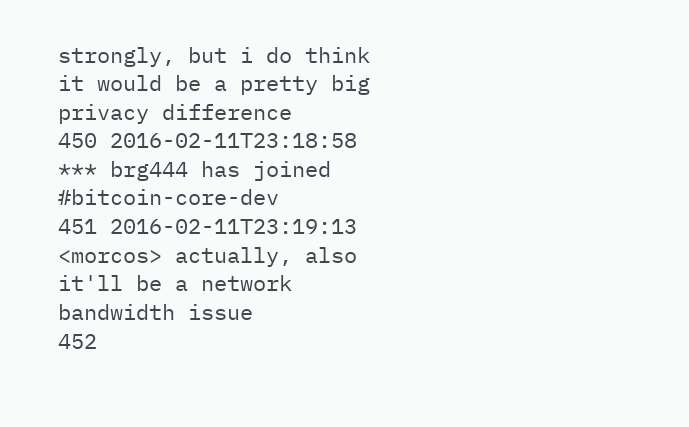strongly, but i do think it would be a pretty big privacy difference
450 2016-02-11T23:18:58  *** brg444 has joined #bitcoin-core-dev
451 2016-02-11T23:19:13  <morcos> actually, also it'll be a network bandwidth issue
452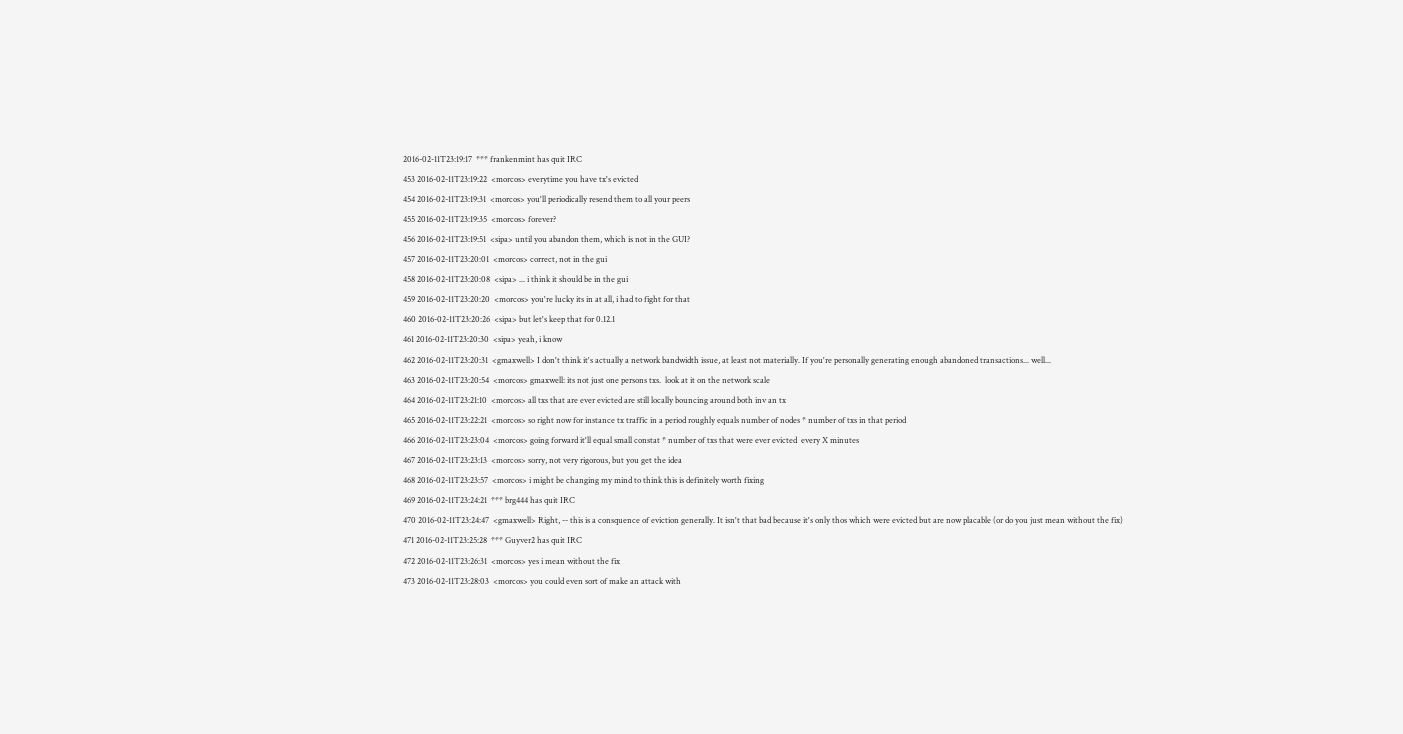2016-02-11T23:19:17  *** frankenmint has quit IRC
453 2016-02-11T23:19:22  <morcos> everytime you have tx's evicted
454 2016-02-11T23:19:31  <morcos> you'll periodically resend them to all your peers
455 2016-02-11T23:19:35  <morcos> forever?
456 2016-02-11T23:19:51  <sipa> until you abandon them, which is not in the GUI?
457 2016-02-11T23:20:01  <morcos> correct, not in the gui
458 2016-02-11T23:20:08  <sipa> ... i think it should be in the gui
459 2016-02-11T23:20:20  <morcos> you're lucky its in at all, i had to fight for that
460 2016-02-11T23:20:26  <sipa> but let's keep that for 0.12.1
461 2016-02-11T23:20:30  <sipa> yeah, i know
462 2016-02-11T23:20:31  <gmaxwell> I don't think it's actually a network bandwidth issue, at least not materially. If you're personally generating enough abandoned transactions... well...
463 2016-02-11T23:20:54  <morcos> gmaxwell: its not just one persons txs.  look at it on the network scale
464 2016-02-11T23:21:10  <morcos> all txs that are ever evicted are still locally bouncing around both inv an tx
465 2016-02-11T23:22:21  <morcos> so right now for instance tx traffic in a period roughly equals number of nodes * number of txs in that period
466 2016-02-11T23:23:04  <morcos> going forward it'll equal small constat * number of txs that were ever evicted  every X minutes
467 2016-02-11T23:23:13  <morcos> sorry, not very rigorous, but you get the idea
468 2016-02-11T23:23:57  <morcos> i might be changing my mind to think this is definitely worth fixing
469 2016-02-11T23:24:21  *** brg444 has quit IRC
470 2016-02-11T23:24:47  <gmaxwell> Right, -- this is a consquence of eviction generally. It isn't that bad because it's only thos which were evicted but are now placable (or do you just mean without the fix)
471 2016-02-11T23:25:28  *** Guyver2 has quit IRC
472 2016-02-11T23:26:31  <morcos> yes i mean without the fix
473 2016-02-11T23:28:03  <morcos> you could even sort of make an attack with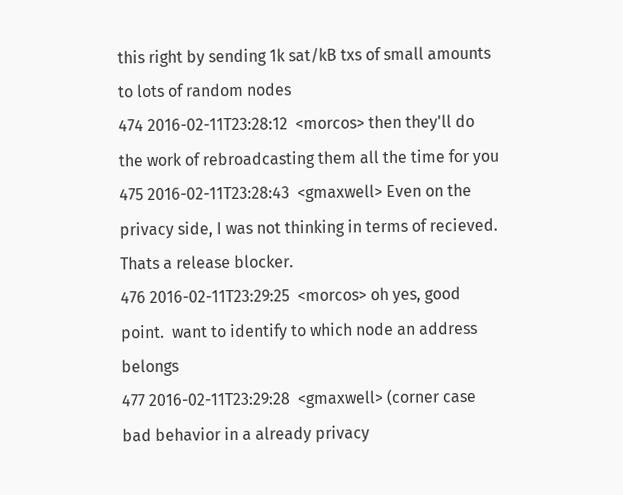this right by sending 1k sat/kB txs of small amounts to lots of random nodes
474 2016-02-11T23:28:12  <morcos> then they'll do the work of rebroadcasting them all the time for you
475 2016-02-11T23:28:43  <gmaxwell> Even on the privacy side, I was not thinking in terms of recieved. Thats a release blocker.
476 2016-02-11T23:29:25  <morcos> oh yes, good point.  want to identify to which node an address belongs
477 2016-02-11T23:29:28  <gmaxwell> (corner case bad behavior in a already privacy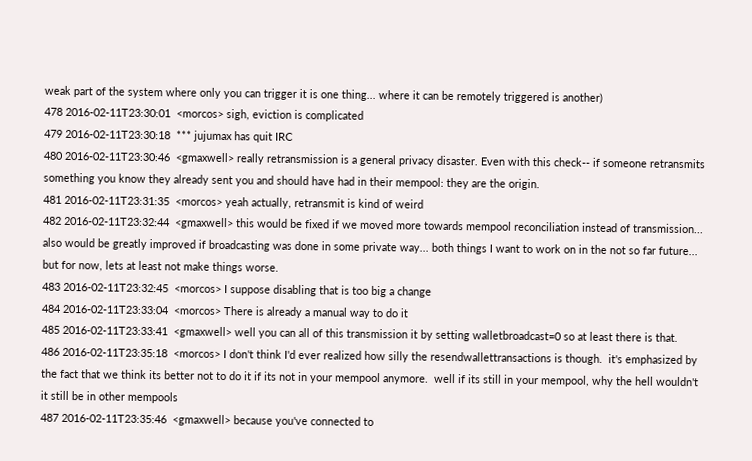weak part of the system where only you can trigger it is one thing... where it can be remotely triggered is another)
478 2016-02-11T23:30:01  <morcos> sigh, eviction is complicated
479 2016-02-11T23:30:18  *** jujumax has quit IRC
480 2016-02-11T23:30:46  <gmaxwell> really retransmission is a general privacy disaster. Even with this check-- if someone retransmits something you know they already sent you and should have had in their mempool: they are the origin.
481 2016-02-11T23:31:35  <morcos> yeah actually, retransmit is kind of weird
482 2016-02-11T23:32:44  <gmaxwell> this would be fixed if we moved more towards mempool reconciliation instead of transmission... also would be greatly improved if broadcasting was done in some private way... both things I want to work on in the not so far future... but for now, lets at least not make things worse.
483 2016-02-11T23:32:45  <morcos> I suppose disabling that is too big a change
484 2016-02-11T23:33:04  <morcos> There is already a manual way to do it
485 2016-02-11T23:33:41  <gmaxwell> well you can all of this transmission it by setting walletbroadcast=0 so at least there is that.
486 2016-02-11T23:35:18  <morcos> I don't think I'd ever realized how silly the resendwallettransactions is though.  it's emphasized by the fact that we think its better not to do it if its not in your mempool anymore.  well if its still in your mempool, why the hell wouldn't it still be in other mempools
487 2016-02-11T23:35:46  <gmaxwell> because you've connected to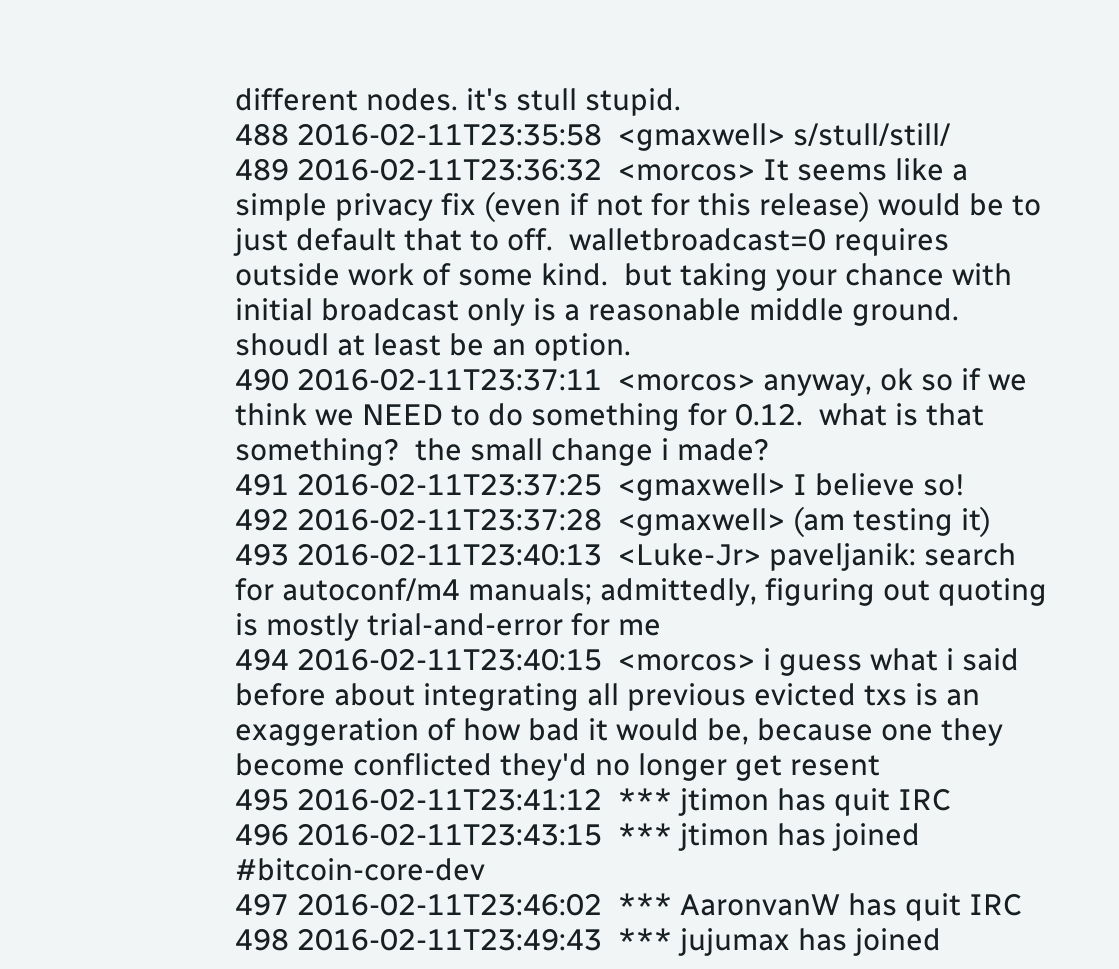different nodes. it's stull stupid.
488 2016-02-11T23:35:58  <gmaxwell> s/stull/still/
489 2016-02-11T23:36:32  <morcos> It seems like a simple privacy fix (even if not for this release) would be to just default that to off.  walletbroadcast=0 requires outside work of some kind.  but taking your chance with initial broadcast only is a reasonable middle ground.  shoudl at least be an option.
490 2016-02-11T23:37:11  <morcos> anyway, ok so if we think we NEED to do something for 0.12.  what is that something?  the small change i made?
491 2016-02-11T23:37:25  <gmaxwell> I believe so!
492 2016-02-11T23:37:28  <gmaxwell> (am testing it)
493 2016-02-11T23:40:13  <Luke-Jr> paveljanik: search for autoconf/m4 manuals; admittedly, figuring out quoting is mostly trial-and-error for me
494 2016-02-11T23:40:15  <morcos> i guess what i said before about integrating all previous evicted txs is an exaggeration of how bad it would be, because one they become conflicted they'd no longer get resent
495 2016-02-11T23:41:12  *** jtimon has quit IRC
496 2016-02-11T23:43:15  *** jtimon has joined #bitcoin-core-dev
497 2016-02-11T23:46:02  *** AaronvanW has quit IRC
498 2016-02-11T23:49:43  *** jujumax has joined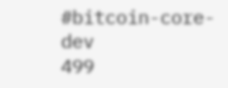#bitcoin-core-dev
499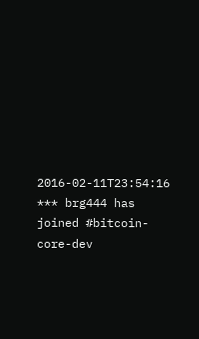2016-02-11T23:54:16  *** brg444 has joined #bitcoin-core-dev